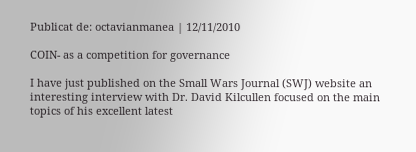Publicat de: octavianmanea | 12/11/2010

COIN- as a competition for governance

I have just published on the Small Wars Journal (SWJ) website an interesting interview with Dr. David Kilcullen focused on the main topics of his excellent latest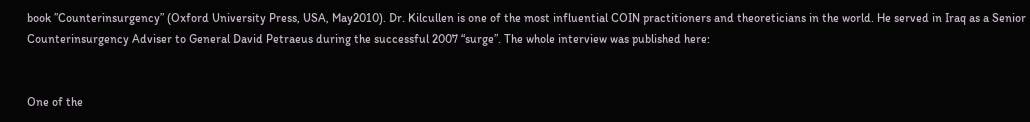book ”Counterinsurgency” (Oxford University Press, USA, May2010). Dr. Kilcullen is one of the most influential COIN practitioners and theoreticians in the world. He served in Iraq as a Senior Counterinsurgency Adviser to General David Petraeus during the successful 2007 “surge”. The whole interview was published here:


One of the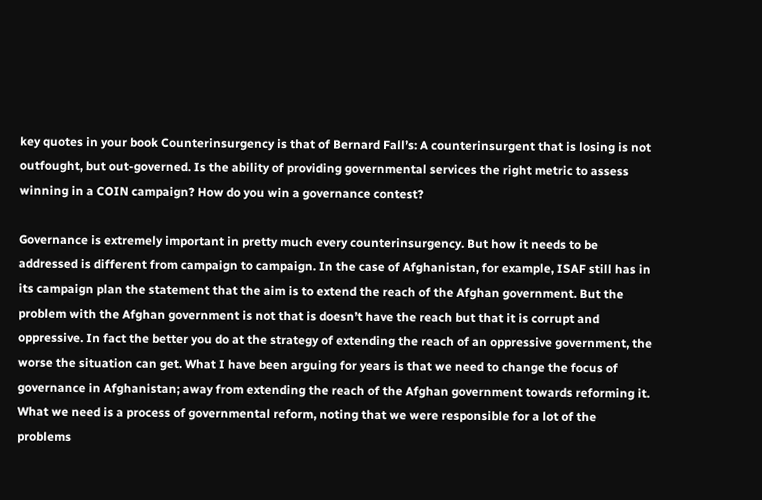key quotes in your book Counterinsurgency is that of Bernard Fall’s: A counterinsurgent that is losing is not outfought, but out-governed. Is the ability of providing governmental services the right metric to assess winning in a COIN campaign? How do you win a governance contest?

Governance is extremely important in pretty much every counterinsurgency. But how it needs to be addressed is different from campaign to campaign. In the case of Afghanistan, for example, ISAF still has in its campaign plan the statement that the aim is to extend the reach of the Afghan government. But the problem with the Afghan government is not that is doesn’t have the reach but that it is corrupt and oppressive. In fact the better you do at the strategy of extending the reach of an oppressive government, the worse the situation can get. What I have been arguing for years is that we need to change the focus of governance in Afghanistan; away from extending the reach of the Afghan government towards reforming it. What we need is a process of governmental reform, noting that we were responsible for a lot of the problems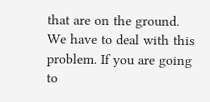that are on the ground. We have to deal with this problem. If you are going to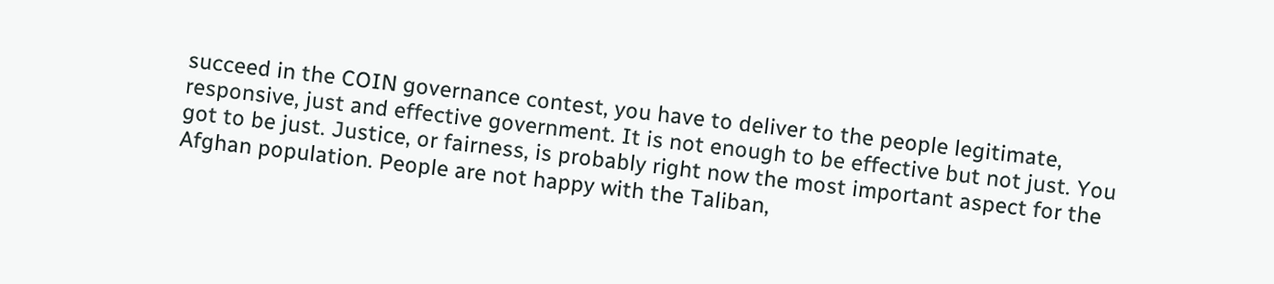succeed in the COIN governance contest, you have to deliver to the people legitimate, responsive, just and effective government. It is not enough to be effective but not just. You got to be just. Justice, or fairness, is probably right now the most important aspect for the Afghan population. People are not happy with the Taliban,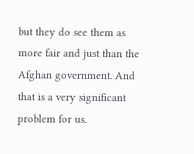but they do see them as more fair and just than the Afghan government. And that is a very significant problem for us.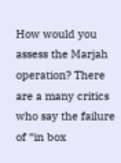How would you assess the Marjah operation? There are a many critics who say the failure of “in box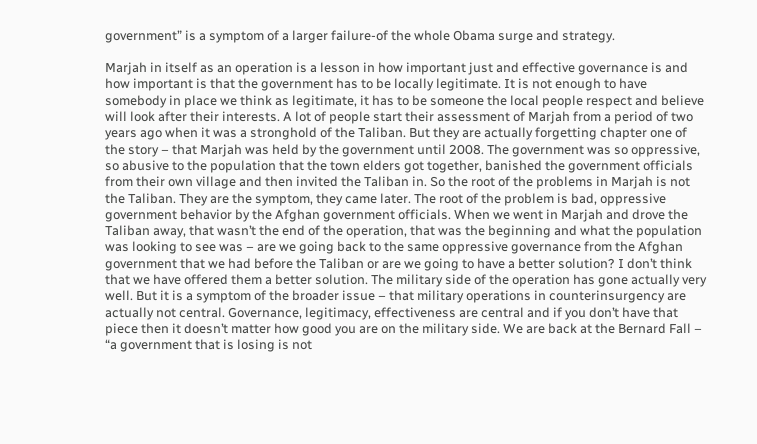government” is a symptom of a larger failure-of the whole Obama surge and strategy.

Marjah in itself as an operation is a lesson in how important just and effective governance is and how important is that the government has to be locally legitimate. It is not enough to have somebody in place we think as legitimate, it has to be someone the local people respect and believe will look after their interests. A lot of people start their assessment of Marjah from a period of two years ago when it was a stronghold of the Taliban. But they are actually forgetting chapter one of the story – that Marjah was held by the government until 2008. The government was so oppressive, so abusive to the population that the town elders got together, banished the government officials from their own village and then invited the Taliban in. So the root of the problems in Marjah is not the Taliban. They are the symptom, they came later. The root of the problem is bad, oppressive government behavior by the Afghan government officials. When we went in Marjah and drove the Taliban away, that wasn’t the end of the operation, that was the beginning and what the population was looking to see was – are we going back to the same oppressive governance from the Afghan government that we had before the Taliban or are we going to have a better solution? I don’t think that we have offered them a better solution. The military side of the operation has gone actually very well. But it is a symptom of the broader issue – that military operations in counterinsurgency are actually not central. Governance, legitimacy, effectiveness are central and if you don’t have that piece then it doesn’t matter how good you are on the military side. We are back at the Bernard Fall – “a government that is losing is not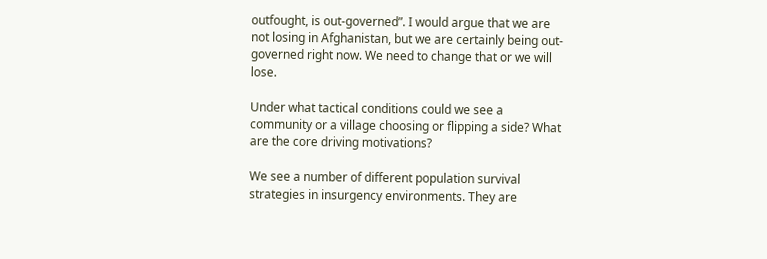outfought, is out-governed”. I would argue that we are not losing in Afghanistan, but we are certainly being out-governed right now. We need to change that or we will lose.

Under what tactical conditions could we see a community or a village choosing or flipping a side? What are the core driving motivations?

We see a number of different population survival strategies in insurgency environments. They are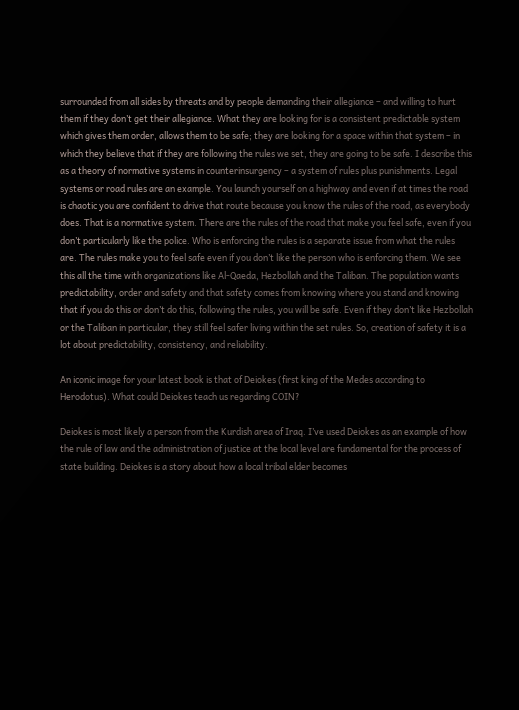surrounded from all sides by threats and by people demanding their allegiance – and willing to hurt them if they don’t get their allegiance. What they are looking for is a consistent predictable system which gives them order, allows them to be safe; they are looking for a space within that system – in which they believe that if they are following the rules we set, they are going to be safe. I describe this as a theory of normative systems in counterinsurgency – a system of rules plus punishments. Legal systems or road rules are an example. You launch yourself on a highway and even if at times the road is chaotic you are confident to drive that route because you know the rules of the road, as everybody does. That is a normative system. There are the rules of the road that make you feel safe, even if you don’t particularly like the police. Who is enforcing the rules is a separate issue from what the rules are. The rules make you to feel safe even if you don’t like the person who is enforcing them. We see this all the time with organizations like Al-Qaeda, Hezbollah and the Taliban. The population wants predictability, order and safety and that safety comes from knowing where you stand and knowing that if you do this or don’t do this, following the rules, you will be safe. Even if they don’t like Hezbollah or the Taliban in particular, they still feel safer living within the set rules. So, creation of safety it is a lot about predictability, consistency, and reliability.

An iconic image for your latest book is that of Deiokes (first king of the Medes according to Herodotus). What could Deiokes teach us regarding COIN?

Deiokes is most likely a person from the Kurdish area of Iraq. I’ve used Deiokes as an example of how the rule of law and the administration of justice at the local level are fundamental for the process of state building. Deiokes is a story about how a local tribal elder becomes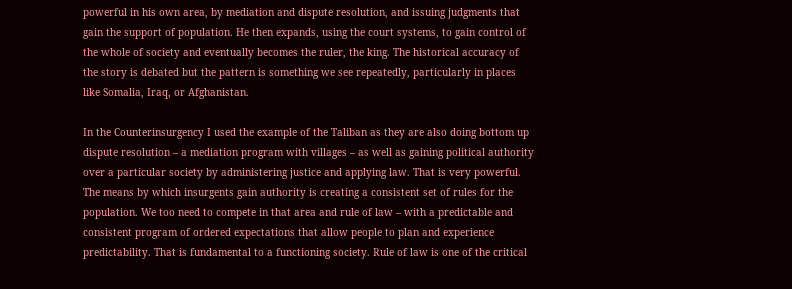powerful in his own area, by mediation and dispute resolution, and issuing judgments that gain the support of population. He then expands, using the court systems, to gain control of the whole of society and eventually becomes the ruler, the king. The historical accuracy of the story is debated but the pattern is something we see repeatedly, particularly in places like Somalia, Iraq, or Afghanistan.

In the Counterinsurgency I used the example of the Taliban as they are also doing bottom up dispute resolution – a mediation program with villages – as well as gaining political authority over a particular society by administering justice and applying law. That is very powerful. The means by which insurgents gain authority is creating a consistent set of rules for the population. We too need to compete in that area and rule of law – with a predictable and consistent program of ordered expectations that allow people to plan and experience predictability. That is fundamental to a functioning society. Rule of law is one of the critical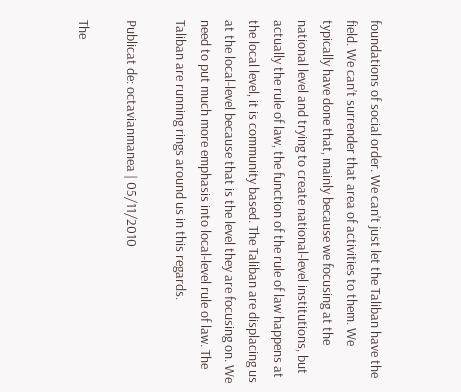foundations of social order. We can’t just let the Taliban have the field. We can’t surrender that area of activities to them. We typically have done that, mainly because we focusing at the national level and trying to create national-level institutions, but actually the rule of law, the function of the rule of law happens at the local level, it is community based. The Taliban are displacing us at the local-level because that is the level they are focusing on. We need to put much more emphasis into local-level rule of law. The Taliban are running rings around us in this regards.

Publicat de: octavianmanea | 05/11/2010

The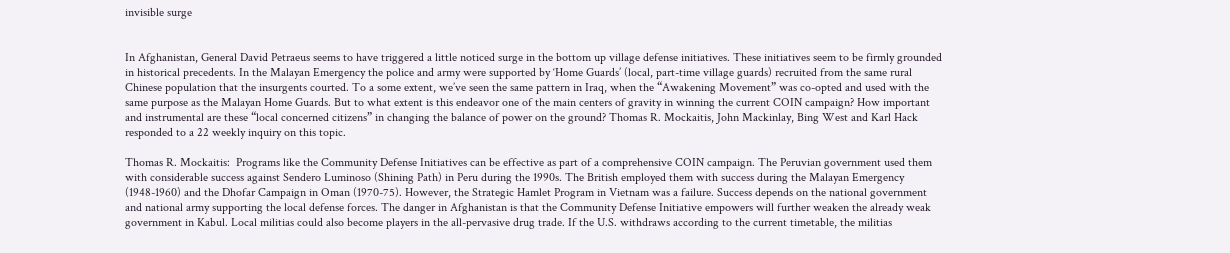invisible surge


In Afghanistan, General David Petraeus seems to have triggered a little noticed surge in the bottom up village defense initiatives. These initiatives seem to be firmly grounded in historical precedents. In the Malayan Emergency the police and army were supported by ‘Home Guards’ (local, part-time village guards) recruited from the same rural Chinese population that the insurgents courted. To a some extent, we’ve seen the same pattern in Iraq, when the “Awakening Movement” was co-opted and used with the same purpose as the Malayan Home Guards. But to what extent is this endeavor one of the main centers of gravity in winning the current COIN campaign? How important and instrumental are these “local concerned citizens” in changing the balance of power on the ground? Thomas R. Mockaitis, John Mackinlay, Bing West and Karl Hack responded to a 22 weekly inquiry on this topic.

Thomas R. Mockaitis:  Programs like the Community Defense Initiatives can be effective as part of a comprehensive COIN campaign. The Peruvian government used them with considerable success against Sendero Luminoso (Shining Path) in Peru during the 1990s. The British employed them with success during the Malayan Emergency (1948-1960) and the Dhofar Campaign in Oman (1970-75). However, the Strategic Hamlet Program in Vietnam was a failure. Success depends on the national government and national army supporting the local defense forces. The danger in Afghanistan is that the Community Defense Initiative empowers will further weaken the already weak government in Kabul. Local militias could also become players in the all-pervasive drug trade. If the U.S. withdraws according to the current timetable, the militias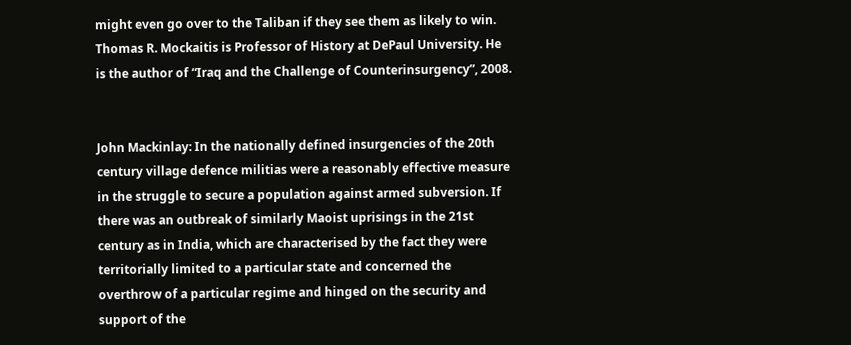might even go over to the Taliban if they see them as likely to win.   Thomas R. Mockaitis is Professor of History at DePaul University. He is the author of “Iraq and the Challenge of Counterinsurgency”, 2008.


John Mackinlay: In the nationally defined insurgencies of the 20th century village defence militias were a reasonably effective measure in the struggle to secure a population against armed subversion. If there was an outbreak of similarly Maoist uprisings in the 21st century as in India, which are characterised by the fact they were territorially limited to a particular state and concerned the overthrow of a particular regime and hinged on the security and support of the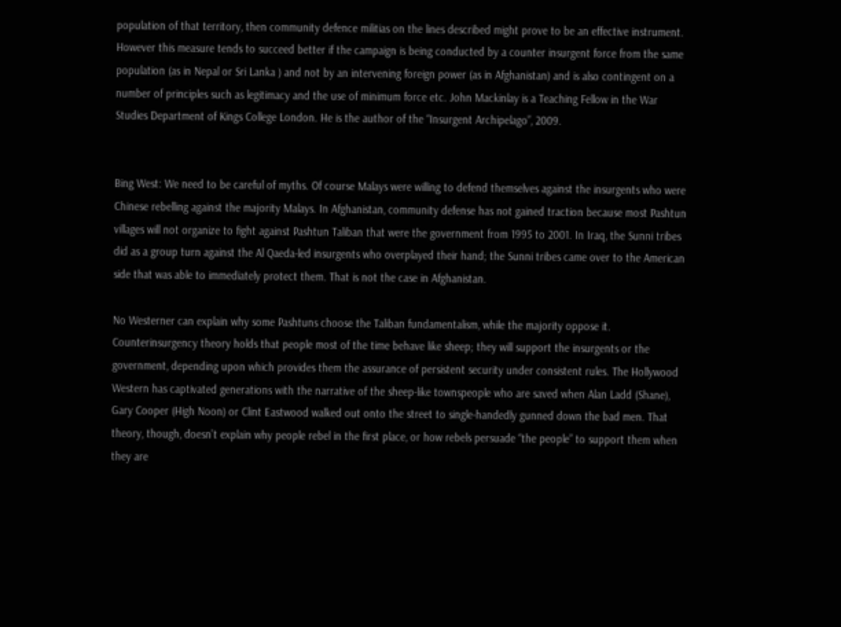population of that territory, then community defence militias on the lines described might prove to be an effective instrument. However this measure tends to succeed better if the campaign is being conducted by a counter insurgent force from the same population (as in Nepal or Sri Lanka ) and not by an intervening foreign power (as in Afghanistan) and is also contingent on a number of principles such as legitimacy and the use of minimum force etc. John Mackinlay is a Teaching Fellow in the War Studies Department of Kings College London. He is the author of the “Insurgent Archipelago”, 2009.


Bing West: We need to be careful of myths. Of course Malays were willing to defend themselves against the insurgents who were Chinese rebelling against the majority Malays. In Afghanistan, community defense has not gained traction because most Pashtun villages will not organize to fight against Pashtun Taliban that were the government from 1995 to 2001. In Iraq, the Sunni tribes did as a group turn against the Al Qaeda-led insurgents who overplayed their hand; the Sunni tribes came over to the American side that was able to immediately protect them. That is not the case in Afghanistan.

No Westerner can explain why some Pashtuns choose the Taliban fundamentalism, while the majority oppose it. Counterinsurgency theory holds that people most of the time behave like sheep; they will support the insurgents or the government, depending upon which provides them the assurance of persistent security under consistent rules. The Hollywood Western has captivated generations with the narrative of the sheep-like townspeople who are saved when Alan Ladd (Shane), Gary Cooper (High Noon) or Clint Eastwood walked out onto the street to single-handedly gunned down the bad men. That theory, though, doesn’t explain why people rebel in the first place, or how rebels persuade “the people” to support them when they are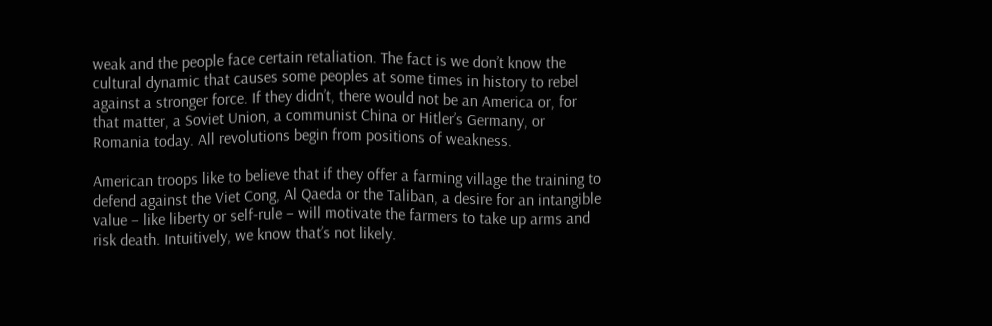weak and the people face certain retaliation. The fact is we don’t know the cultural dynamic that causes some peoples at some times in history to rebel against a stronger force. If they didn’t, there would not be an America or, for that matter, a Soviet Union, a communist China or Hitler’s Germany, or Romania today. All revolutions begin from positions of weakness.

American troops like to believe that if they offer a farming village the training to defend against the Viet Cong, Al Qaeda or the Taliban, a desire for an intangible value – like liberty or self-rule – will motivate the farmers to take up arms and risk death. Intuitively, we know that’s not likely.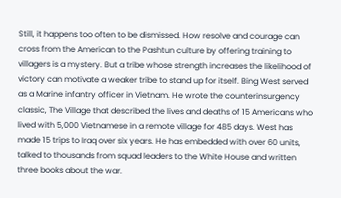Still, it happens too often to be dismissed. How resolve and courage can cross from the American to the Pashtun culture by offering training to villagers is a mystery. But a tribe whose strength increases the likelihood of victory can motivate a weaker tribe to stand up for itself. Bing West served as a Marine infantry officer in Vietnam. He wrote the counterinsurgency classic, The Village that described the lives and deaths of 15 Americans who lived with 5,000 Vietnamese in a remote village for 485 days. West has made 15 trips to Iraq over six years. He has embedded with over 60 units, talked to thousands from squad leaders to the White House and written three books about the war.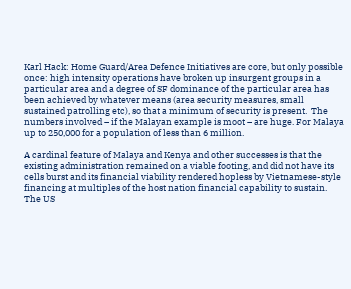Karl Hack: Home Guard/Area Defence Initiatives are core, but only possible once: high intensity operations have broken up insurgent groups in a particular area and a degree of SF dominance of the particular area has been achieved by whatever means (area security measures, small sustained patrolling etc), so that a minimum of security is present.  The numbers involved – if the Malayan example is moot – are huge. For Malaya up to 250,000 for a population of less than 6 million.

A cardinal feature of Malaya and Kenya and other successes is that the existing administration remained on a viable footing, and did not have its cells burst and its financial viability rendered hopless by Vietnamese-style financing at multiples of the host nation financial capability to sustain. The US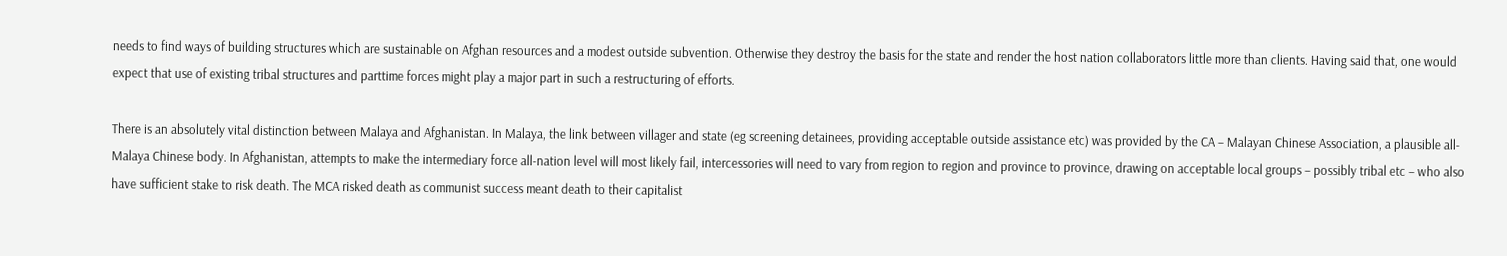needs to find ways of building structures which are sustainable on Afghan resources and a modest outside subvention. Otherwise they destroy the basis for the state and render the host nation collaborators little more than clients. Having said that, one would expect that use of existing tribal structures and parttime forces might play a major part in such a restructuring of efforts.

There is an absolutely vital distinction between Malaya and Afghanistan. In Malaya, the link between villager and state (eg screening detainees, providing acceptable outside assistance etc) was provided by the CA – Malayan Chinese Association, a plausible all-Malaya Chinese body. In Afghanistan, attempts to make the intermediary force all-nation level will most likely fail, intercessories will need to vary from region to region and province to province, drawing on acceptable local groups – possibly tribal etc – who also have sufficient stake to risk death. The MCA risked death as communist success meant death to their capitalist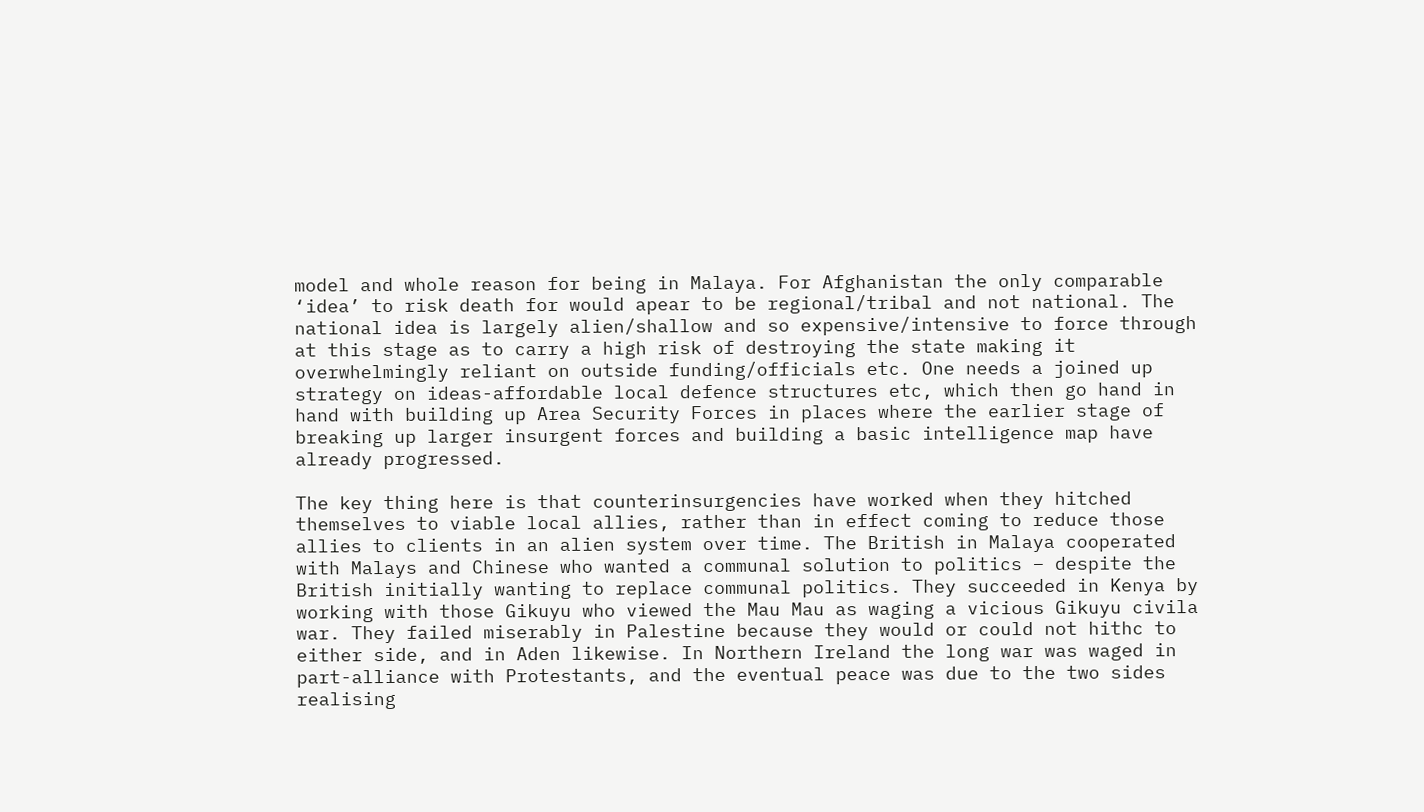model and whole reason for being in Malaya. For Afghanistan the only comparable ‘idea’ to risk death for would apear to be regional/tribal and not national. The national idea is largely alien/shallow and so expensive/intensive to force through at this stage as to carry a high risk of destroying the state making it overwhelmingly reliant on outside funding/officials etc. One needs a joined up strategy on ideas-affordable local defence structures etc, which then go hand in hand with building up Area Security Forces in places where the earlier stage of breaking up larger insurgent forces and building a basic intelligence map have already progressed.

The key thing here is that counterinsurgencies have worked when they hitched themselves to viable local allies, rather than in effect coming to reduce those allies to clients in an alien system over time. The British in Malaya cooperated with Malays and Chinese who wanted a communal solution to politics – despite the British initially wanting to replace communal politics. They succeeded in Kenya by working with those Gikuyu who viewed the Mau Mau as waging a vicious Gikuyu civila war. They failed miserably in Palestine because they would or could not hithc to either side, and in Aden likewise. In Northern Ireland the long war was waged in part-alliance with Protestants, and the eventual peace was due to the two sides realising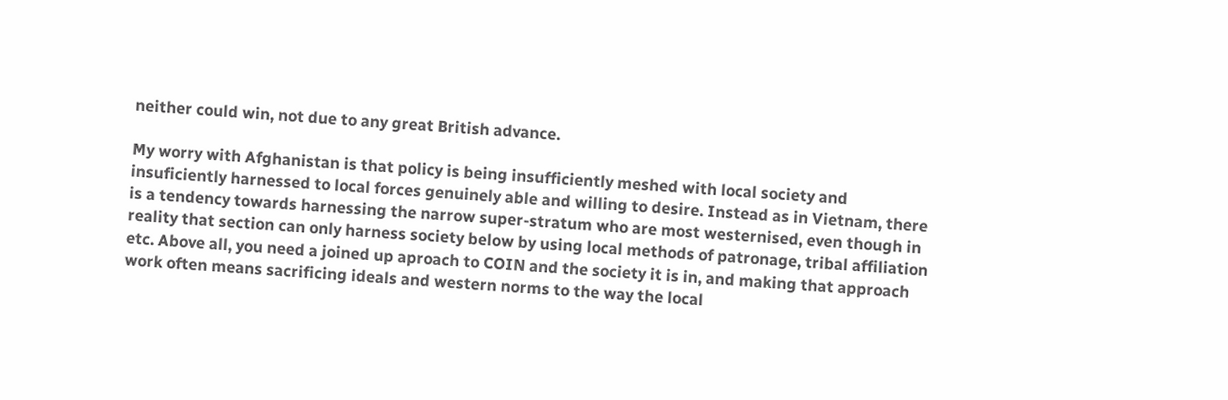neither could win, not due to any great British advance.

My worry with Afghanistan is that policy is being insufficiently meshed with local society and insuficiently harnessed to local forces genuinely able and willing to desire. Instead as in Vietnam, there is a tendency towards harnessing the narrow super-stratum who are most westernised, even though in reality that section can only harness society below by using local methods of patronage, tribal affiliation etc. Above all, you need a joined up aproach to COIN and the society it is in, and making that approach work often means sacrificing ideals and western norms to the way the local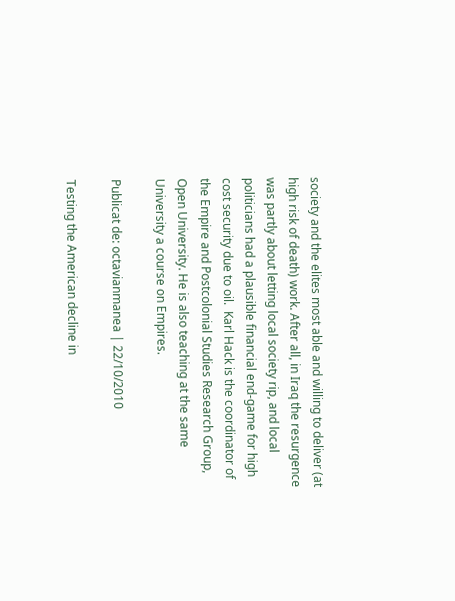society and the elites most able and willing to deliver (at high risk of death) work. After all, in Iraq the resurgence was partly about letting local society rip, and local politicians had a plausible financial end-game for high cost security due to oil.  Karl Hack is the coordinator of the Empire and Postcolonial Studies Research Group, Open University. He is also teaching at the same University a course on Empires.

Publicat de: octavianmanea | 22/10/2010

Testing the American decline in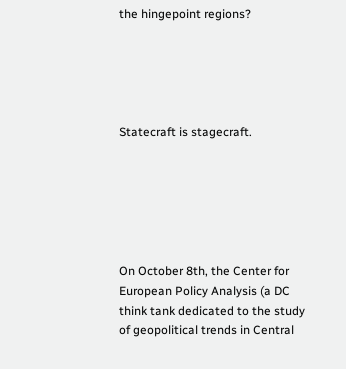the hingepoint regions?





Statecraft is stagecraft.






On October 8th, the Center for European Policy Analysis (a DC think tank dedicated to the study of geopolitical trends in Central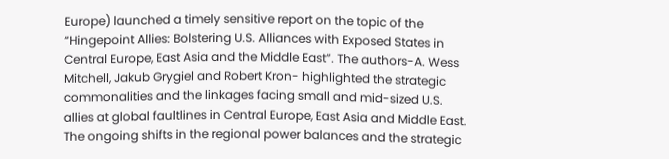Europe) launched a timely sensitive report on the topic of the “Hingepoint Allies: Bolstering U.S. Alliances with Exposed States in Central Europe, East Asia and the Middle East”. The authors-A. Wess Mitchell, Jakub Grygiel and Robert Kron- highlighted the strategic commonalities and the linkages facing small and mid-sized U.S. allies at global faultlines in Central Europe, East Asia and Middle East. The ongoing shifts in the regional power balances and the strategic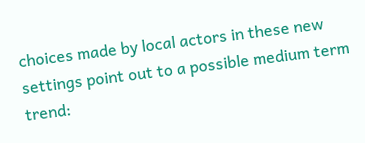choices made by local actors in these new settings point out to a possible medium term trend: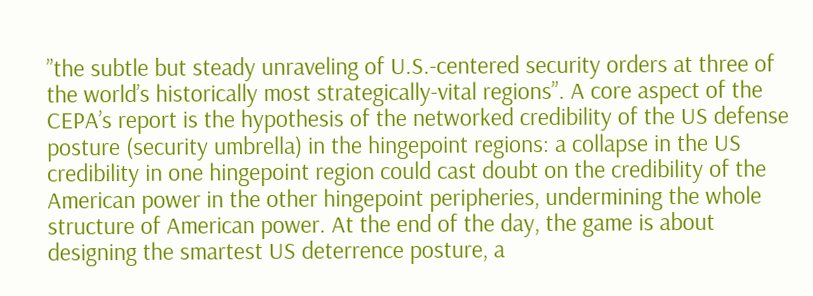”the subtle but steady unraveling of U.S.-centered security orders at three of the world’s historically most strategically-vital regions”. A core aspect of the CEPA’s report is the hypothesis of the networked credibility of the US defense posture (security umbrella) in the hingepoint regions: a collapse in the US credibility in one hingepoint region could cast doubt on the credibility of the American power in the other hingepoint peripheries, undermining the whole structure of American power. At the end of the day, the game is about designing the smartest US deterrence posture, a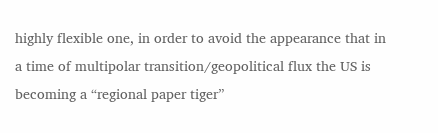highly flexible one, in order to avoid the appearance that in a time of multipolar transition/geopolitical flux the US is becoming a “regional paper tiger”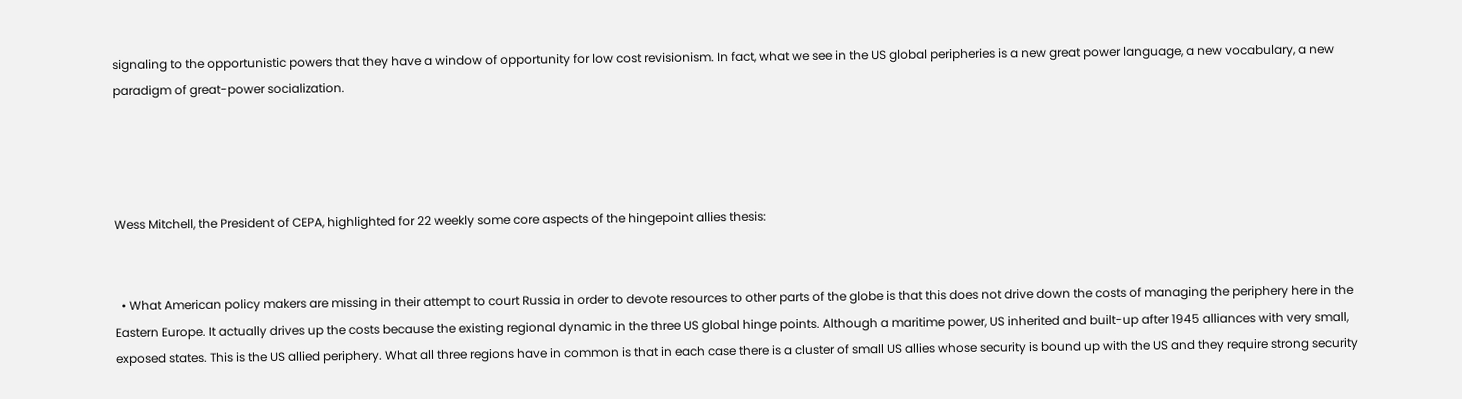signaling to the opportunistic powers that they have a window of opportunity for low cost revisionism. In fact, what we see in the US global peripheries is a new great power language, a new vocabulary, a new paradigm of great-power socialization.




Wess Mitchell, the President of CEPA, highlighted for 22 weekly some core aspects of the hingepoint allies thesis:


  • What American policy makers are missing in their attempt to court Russia in order to devote resources to other parts of the globe is that this does not drive down the costs of managing the periphery here in the Eastern Europe. It actually drives up the costs because the existing regional dynamic in the three US global hinge points. Although a maritime power, US inherited and built-up after 1945 alliances with very small, exposed states. This is the US allied periphery. What all three regions have in common is that in each case there is a cluster of small US allies whose security is bound up with the US and they require strong security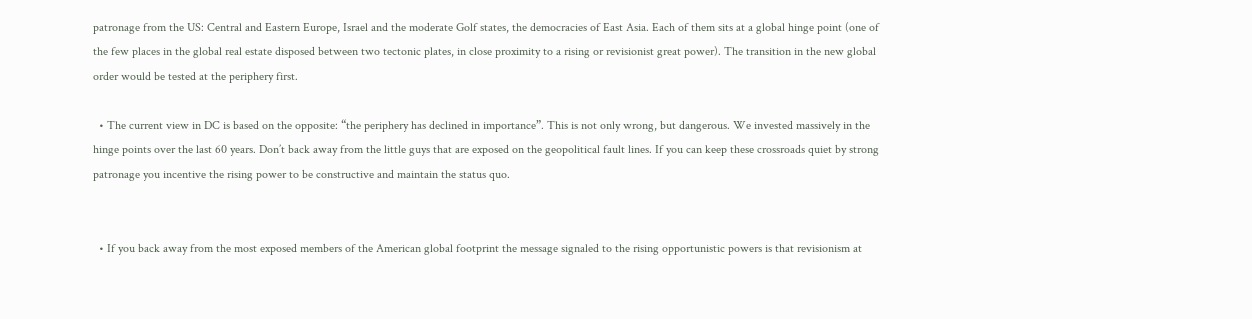patronage from the US: Central and Eastern Europe, Israel and the moderate Golf states, the democracies of East Asia. Each of them sits at a global hinge point (one of the few places in the global real estate disposed between two tectonic plates, in close proximity to a rising or revisionist great power). The transition in the new global order would be tested at the periphery first.

  • The current view in DC is based on the opposite: “the periphery has declined in importance”. This is not only wrong, but dangerous. We invested massively in the hinge points over the last 60 years. Don’t back away from the little guys that are exposed on the geopolitical fault lines. If you can keep these crossroads quiet by strong patronage you incentive the rising power to be constructive and maintain the status quo.


  • If you back away from the most exposed members of the American global footprint the message signaled to the rising opportunistic powers is that revisionism at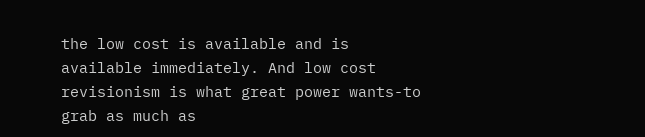the low cost is available and is available immediately. And low cost revisionism is what great power wants-to grab as much as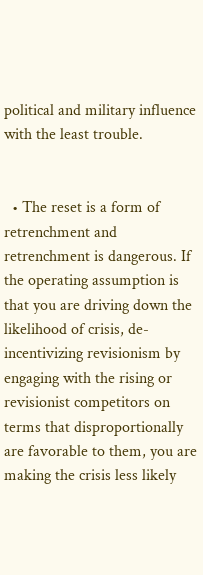political and military influence with the least trouble.


  • The reset is a form of retrenchment and retrenchment is dangerous. If the operating assumption is that you are driving down the likelihood of crisis, de-incentivizing revisionism by engaging with the rising or revisionist competitors on terms that disproportionally are favorable to them, you are making the crisis less likely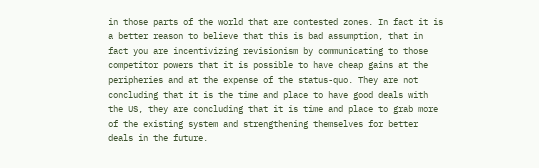in those parts of the world that are contested zones. In fact it is a better reason to believe that this is bad assumption, that in fact you are incentivizing revisionism by communicating to those competitor powers that it is possible to have cheap gains at the peripheries and at the expense of the status-quo. They are not concluding that it is the time and place to have good deals with the US, they are concluding that it is time and place to grab more of the existing system and strengthening themselves for better deals in the future.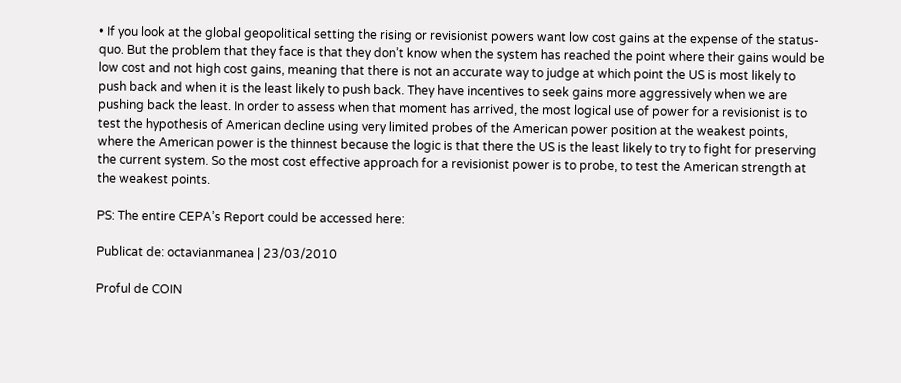• If you look at the global geopolitical setting the rising or revisionist powers want low cost gains at the expense of the status-quo. But the problem that they face is that they don’t know when the system has reached the point where their gains would be low cost and not high cost gains, meaning that there is not an accurate way to judge at which point the US is most likely to push back and when it is the least likely to push back. They have incentives to seek gains more aggressively when we are pushing back the least. In order to assess when that moment has arrived, the most logical use of power for a revisionist is to test the hypothesis of American decline using very limited probes of the American power position at the weakest points, where the American power is the thinnest because the logic is that there the US is the least likely to try to fight for preserving the current system. So the most cost effective approach for a revisionist power is to probe, to test the American strength at the weakest points.

PS: The entire CEPA’s Report could be accessed here:

Publicat de: octavianmanea | 23/03/2010

Proful de COIN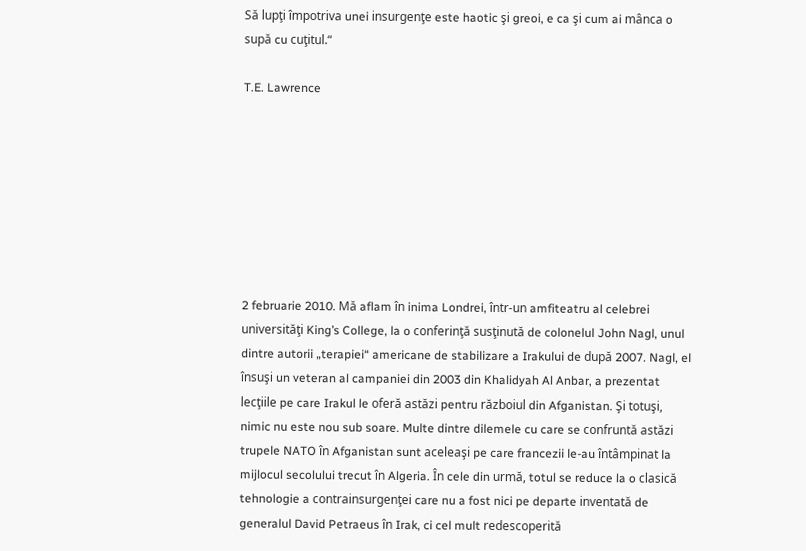Să lupţi împotriva unei insurgenţe este haotic şi greoi, e ca şi cum ai mânca o supă cu cuţitul.“

T.E. Lawrence








2 februarie 2010. Mă aflam în inima Londrei, într-un amfiteatru al celebrei universităţi King’s College, la o conferinţă susţinută de colonelul John Nagl, unul dintre autorii „terapiei“ americane de stabilizare a Irakului de după 2007. Nagl, el însuşi un veteran al campaniei din 2003 din Khalidyah Al Anbar, a prezentat lecţiile pe care Irakul le oferă astăzi pentru războiul din Afganistan. Şi totuşi, nimic nu este nou sub soare. Multe dintre dilemele cu care se confruntă astăzi trupele NATO în Afganistan sunt aceleaşi pe care francezii le-au întâmpinat la mijlocul secolului trecut în Algeria. În cele din urmă, totul se reduce la o clasică tehnologie a contrainsurgenţei care nu a fost nici pe departe inventată de generalul David Petraeus în Irak, ci cel mult redescoperită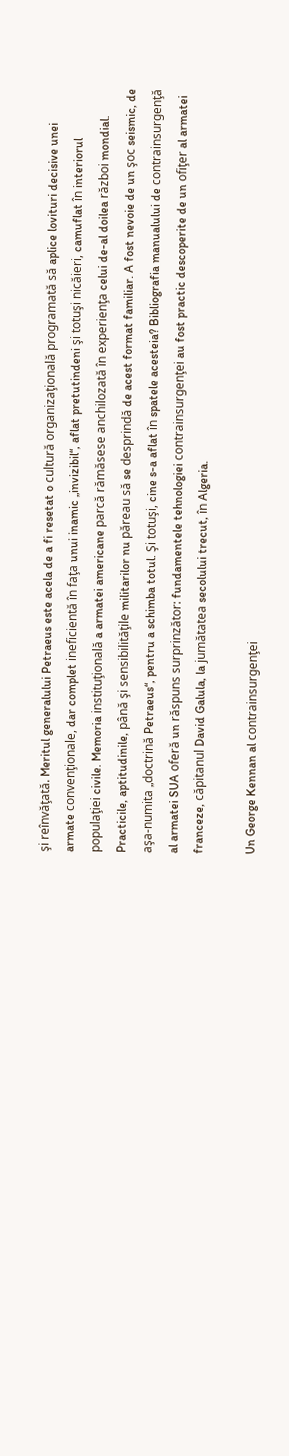şi reînvăţată. Meritul generalului Petraeus este acela de a fi resetat o cultură organizaţională programată să aplice lovituri decisive unei armate convenţionale, dar complet ineficientă în faţa unui inamic „invizibil“, aflat pretutindeni şi totuşi nicăieri, camuflat în interiorul populaţiei civile. Memoria instituţională a armatei americane parcă rămăsese anchilozată în experienţa celui de-al doilea război mondial. Practicile, aptitudinile, până şi sensibilităţile militarilor nu păreau să se desprindă de acest format familiar. A fost nevoie de un şoc seismic, de aşa-numita „doctrină Petraeus“, pentru a schimba totul. Şi totuşi, cine s-a aflat în spatele acesteia? Bibliografia manualului de contrainsurgenţă al armatei SUA oferă un răspuns surprinzător: fundamentele tehnologiei contrainsurgenţei au fost practic descoperite de un ofiţer al armatei franceze, căpitanul David Galula, la jumătatea secolului trecut, în Algeria.

Un George Kennan al contrainsurgenţei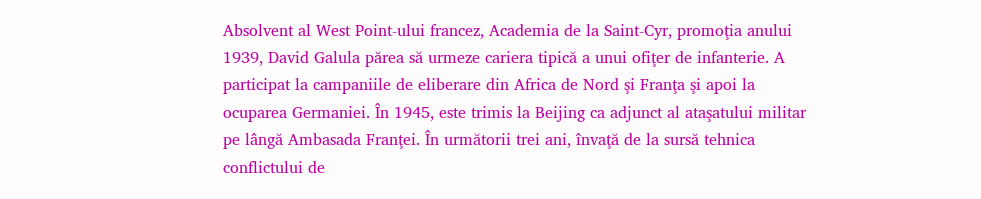Absolvent al West Point-ului francez, Academia de la Saint-Cyr, promoţia anului 1939, David Galula părea să urmeze cariera tipică a unui ofiţer de infanterie. A participat la campaniile de eliberare din Africa de Nord şi Franţa şi apoi la ocuparea Germaniei. În 1945, este trimis la Beijing ca adjunct al ataşatului militar pe lângă Ambasada Franţei. În următorii trei ani, învaţă de la sursă tehnica conflictului de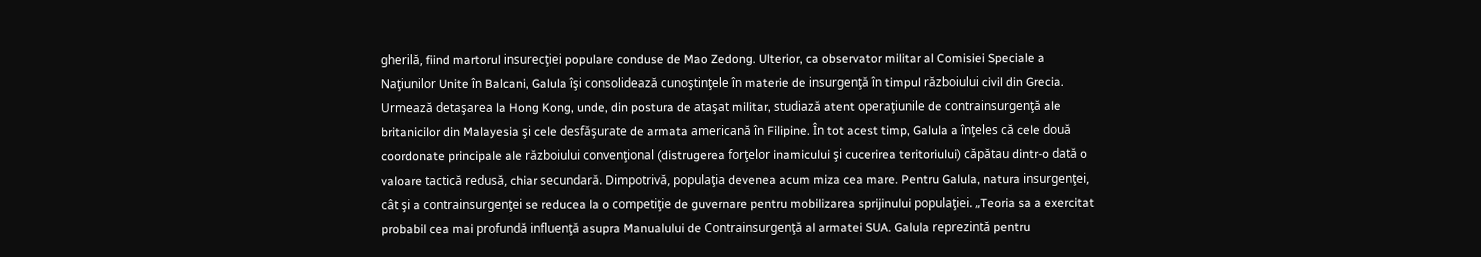gherilă, fiind martorul insurecţiei populare conduse de Mao Zedong. Ulterior, ca observator militar al Comisiei Speciale a Naţiunilor Unite în Balcani, Galula îşi consolidează cunoştinţele în materie de insurgenţă în timpul războiului civil din Grecia. Urmează detaşarea la Hong Kong, unde, din postura de ataşat militar, studiază atent operaţiunile de contrainsurgenţă ale britanicilor din Malayesia şi cele desfăşurate de armata americană în Filipine. În tot acest timp, Galula a înţeles că cele două coordonate principale ale războiului convenţional (distrugerea forţelor inamicului şi cucerirea teritoriului) căpătau dintr-o dată o valoare tactică redusă, chiar secundară. Dimpotrivă, populaţia devenea acum miza cea mare. Pentru Galula, natura insurgenţei, cât şi a contrainsurgenţei se reducea la o competiţie de guvernare pentru mobilizarea sprijinului populaţiei. „Teoria sa a exercitat probabil cea mai profundă influenţă asupra Manualului de Contrainsurgenţă al armatei SUA. Galula reprezintă pentru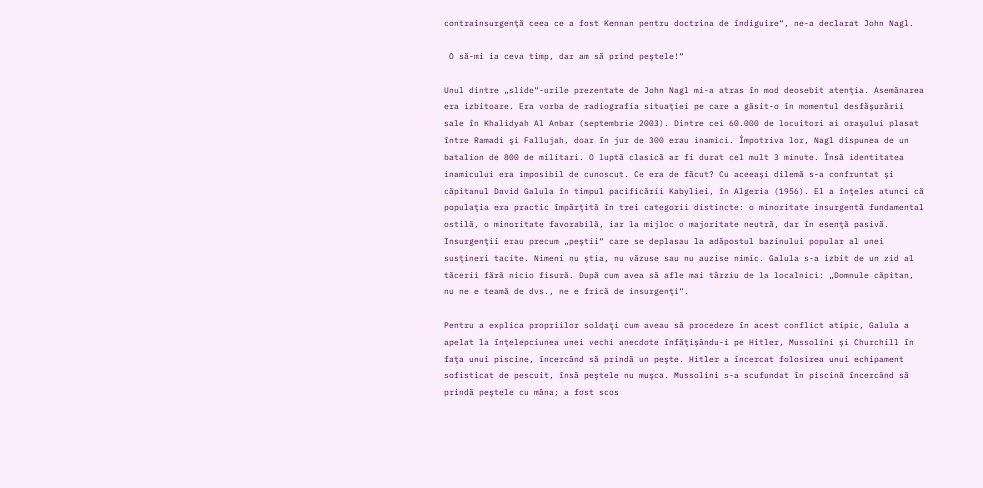contrainsurgenţă ceea ce a fost Kennan pentru doctrina de îndiguire“, ne-a declarat John Nagl.

 O să-mi ia ceva timp, dar am să prind peştele!“

Unul dintre „slide“-urile prezentate de John Nagl mi-a atras în mod deosebit atenţia. Asemănarea era izbitoare. Era vorba de radiografia situaţiei pe care a găsit-o în momentul desfăşurării sale în Khalidyah Al Anbar (septembrie 2003). Dintre cei 60.000 de locuitori ai oraşului plasat între Ramadi şi Fallujah, doar în jur de 300 erau inamici. Împotriva lor, Nagl dispunea de un batalion de 800 de militari. O luptă clasică ar fi durat cel mult 3 minute. Însă identitatea inamicului era imposibil de cunoscut. Ce era de făcut? Cu aceeaşi dilemă s-a confruntat şi căpitanul David Galula în timpul pacificării Kabyliei, în Algeria (1956). El a înţeles atunci că populaţia era practic împărţită în trei categorii distincte: o minoritate insurgentă fundamental ostilă, o minoritate favorabilă, iar la mijloc o majoritate neutră, dar în esenţă pasivă. Insurgenţii erau precum „peştii“ care se deplasau la adăpostul bazinului popular al unei susţineri tacite. Nimeni nu ştia, nu văzuse sau nu auzise nimic. Galula s-a izbit de un zid al tăcerii fără nicio fisură. După cum avea să afle mai târziu de la localnici: „Domnule căpitan, nu ne e teamă de dvs., ne e frică de insurgenţi“.

Pentru a explica propriilor soldaţi cum aveau să procedeze în acest conflict atipic, Galula a apelat la înţelepciunea unei vechi anecdote înfăţişându-i pe Hitler, Mussolini şi Churchill în faţa unui piscine, încercând să prindă un peşte. Hitler a încercat folosirea unui echipament sofisticat de pescuit, însă peştele nu muşca. Mussolini s-a scufundat în piscină încercând să prindă peştele cu mâna; a fost scos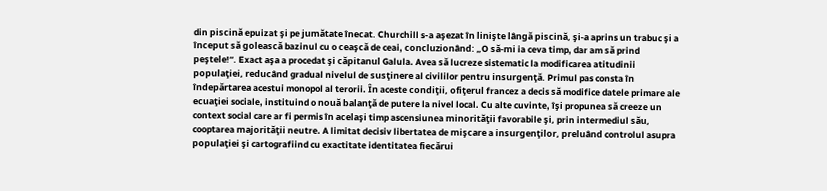din piscină epuizat şi pe jumătate înecat. Churchill s-a aşezat în linişte lângă piscină, şi-a aprins un trabuc şi a început să golească bazinul cu o ceaşcă de ceai, concluzionând: „O să-mi ia ceva timp, dar am să prind peştele!“. Exact aşa a procedat şi căpitanul Galula. Avea să lucreze sistematic la modificarea atitudinii populaţiei, reducând gradual nivelul de susţinere al civililor pentru insurgenţă. Primul pas consta în îndepărtarea acestui monopol al terorii. În aceste condiţii, ofiţerul francez a decis să modifice datele primare ale ecuaţiei sociale, instituind o nouă balanţă de putere la nivel local. Cu alte cuvinte, îşi propunea să creeze un context social care ar fi permis în acelaşi timp ascensiunea minorităţii favorabile şi, prin intermediul său, cooptarea majorităţii neutre. A limitat decisiv libertatea de mişcare a insurgenţilor, preluând controlul asupra populaţiei şi cartografiind cu exactitate identitatea fiecărui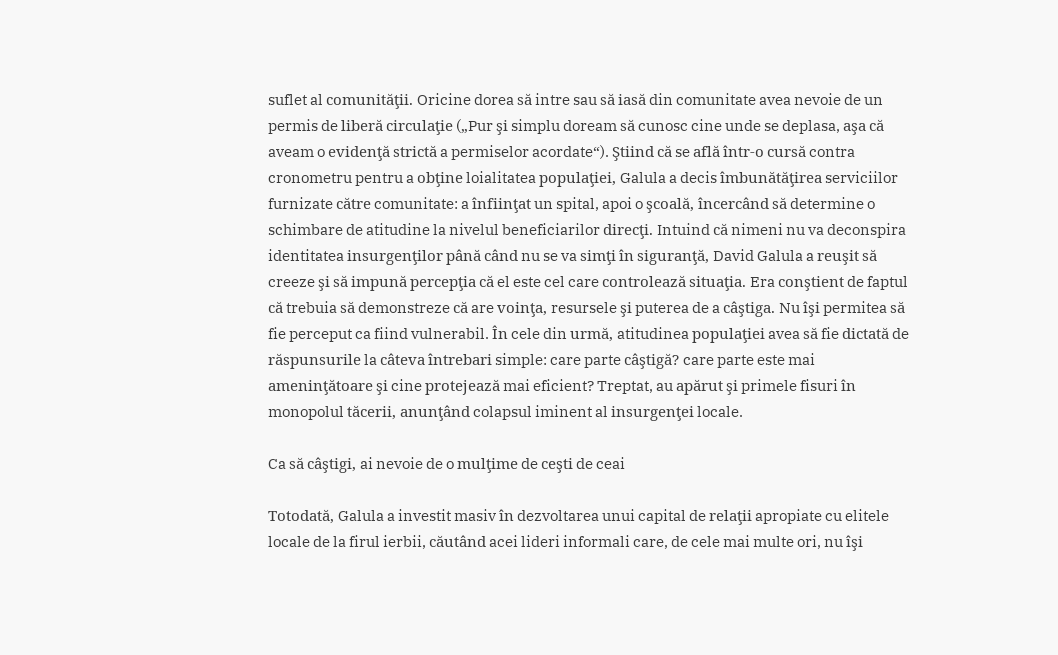suflet al comunităţii. Oricine dorea să intre sau să iasă din comunitate avea nevoie de un permis de liberă circulaţie („Pur şi simplu doream să cunosc cine unde se deplasa, aşa că aveam o evidenţă strictă a permiselor acordate“). Ştiind că se află într-o cursă contra cronometru pentru a obţine loialitatea populaţiei, Galula a decis îmbunătăţirea serviciilor furnizate către comunitate: a înfiinţat un spital, apoi o şcoală, încercând să determine o schimbare de atitudine la nivelul beneficiarilor direcţi. Intuind că nimeni nu va deconspira identitatea insurgenţilor până când nu se va simţi în siguranţă, David Galula a reuşit să creeze şi să impună percepţia că el este cel care controlează situaţia. Era conştient de faptul că trebuia să demonstreze că are voinţa, resursele şi puterea de a câştiga. Nu îşi permitea să fie perceput ca fiind vulnerabil. În cele din urmă, atitudinea populaţiei avea să fie dictată de răspunsurile la câteva întrebari simple: care parte câştigă? care parte este mai ameninţătoare şi cine protejează mai eficient? Treptat, au apărut şi primele fisuri în monopolul tăcerii, anunţând colapsul iminent al insurgenţei locale.

Ca să câştigi, ai nevoie de o mulţime de ceşti de ceai

Totodată, Galula a investit masiv în dezvoltarea unui capital de relaţii apropiate cu elitele locale de la firul ierbii, căutând acei lideri informali care, de cele mai multe ori, nu îşi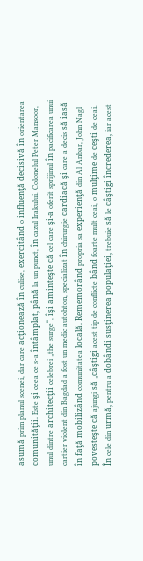asumă prim planul scenei, dar care acţionează în culise, exercitând o influenţă decisivă în orientarea comunităţii. Este şi ceea ce s-a întâmplat, până la un punct, în cazul Irakului. Colonelul Peter Mansoor, unul dintre architecţii celebrei „the surge“, îşi aminteşte că cel care şi-a oferit sprijinul în pacificarea unui cartier violent din Bagdad a fost un medic autohton, specializat în chirurgie cardiacă şi care a decis să iasă în faţă mobilizând comunitatea locală. Rememorând propria sa experienţă din Al Anbar, John Nagl povesteşte că ajungi să „câştigi acest tip de conflicte bând foarte mult ceai, o mulţime de ceşti de ceai. În cele din urmă, pentru a dobândi susţinerea populaţiei, trebuie să le câştigi încrederea, iar acest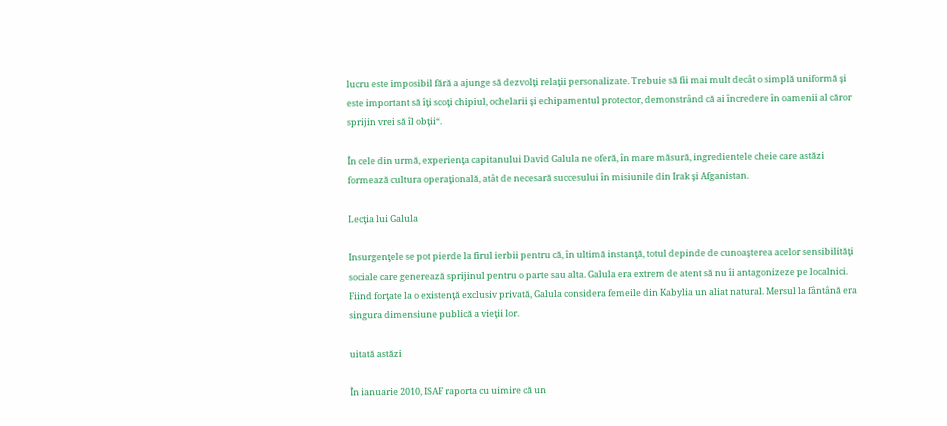lucru este imposibil fără a ajunge să dezvolţi relaţii personalizate. Trebuie să fii mai mult decât o simplă uniformă şi este important să îţi scoţi chipiul, ochelarii şi echipamentul protector, demonstrând că ai încredere în oamenii al căror sprijin vrei să îl obţii“.

În cele din urmă, experienţa capitanului David Galula ne oferă, în mare măsură, ingredientele cheie care astăzi formează cultura operaţională, atât de necesară succesului în misiunile din Irak şi Afganistan.

Lecţia lui Galula

Insurgenţele se pot pierde la firul ierbii pentru că, în ultimă instanţă, totul depinde de cunoaşterea acelor sensibilităţi sociale care generează sprijinul pentru o parte sau alta. Galula era extrem de atent să nu îi antagonizeze pe localnici. Fiind forţate la o existenţă exclusiv privată, Galula considera femeile din Kabylia un aliat natural. Mersul la fântână era singura dimensiune publică a vieţii lor.

uitată astăzi

În ianuarie 2010, ISAF raporta cu uimire că un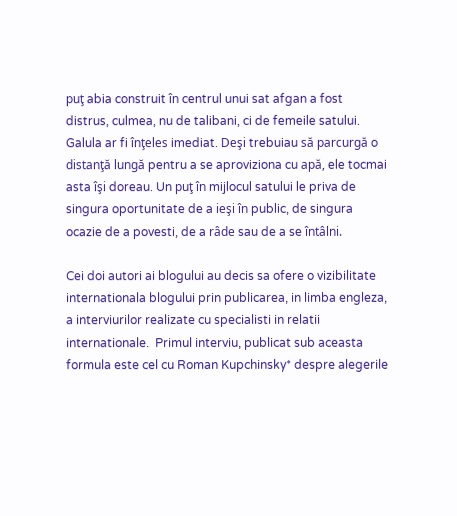puţ abia construit în centrul unui sat afgan a fost distrus, culmea, nu de talibani, ci de femeile satului. Galula ar fi înţeles imediat. Deşi trebuiau să parcurgă o distanţă lungă pentru a se aproviziona cu apă, ele tocmai asta îşi doreau. Un puţ în mijlocul satului le priva de singura oportunitate de a ieşi în public, de singura ocazie de a povesti, de a râde sau de a se întâlni.

Cei doi autori ai blogului au decis sa ofere o vizibilitate internationala blogului prin publicarea, in limba engleza, a interviurilor realizate cu specialisti in relatii internationale.  Primul interviu, publicat sub aceasta formula este cel cu Roman Kupchinsky* despre alegerile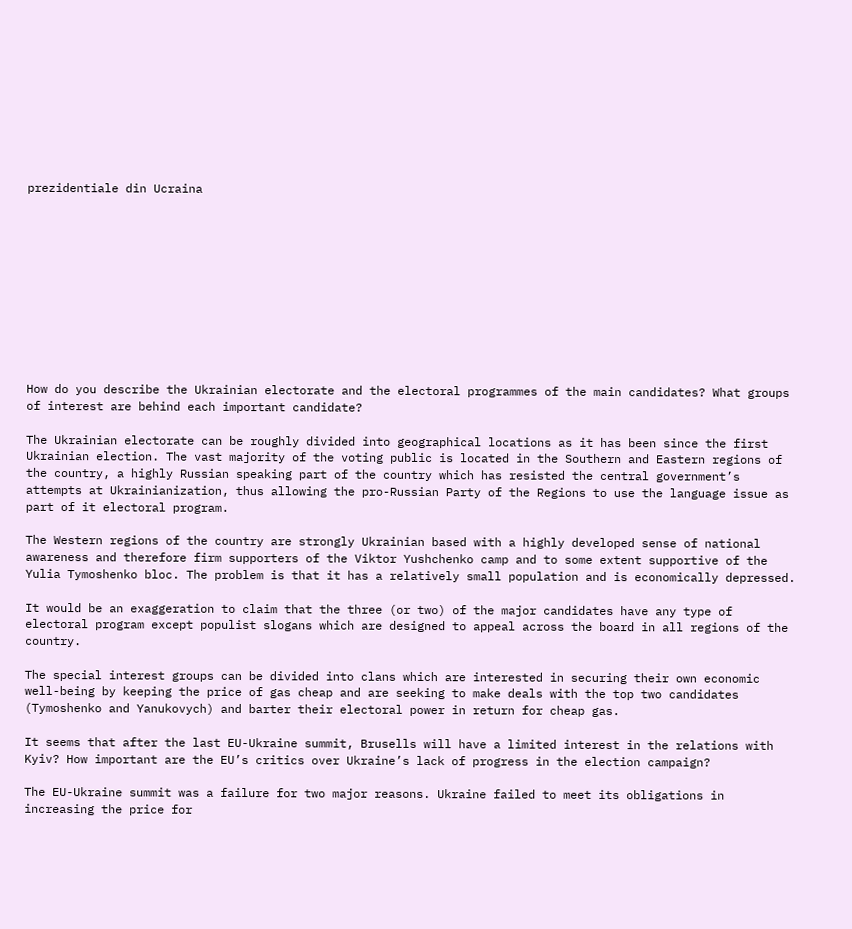prezidentiale din Ucraina











How do you describe the Ukrainian electorate and the electoral programmes of the main candidates? What groups of interest are behind each important candidate?

The Ukrainian electorate can be roughly divided into geographical locations as it has been since the first Ukrainian election. The vast majority of the voting public is located in the Southern and Eastern regions of the country, a highly Russian speaking part of the country which has resisted the central government’s attempts at Ukrainianization, thus allowing the pro-Russian Party of the Regions to use the language issue as part of it electoral program.

The Western regions of the country are strongly Ukrainian based with a highly developed sense of national awareness and therefore firm supporters of the Viktor Yushchenko camp and to some extent supportive of the Yulia Tymoshenko bloc. The problem is that it has a relatively small population and is economically depressed.

It would be an exaggeration to claim that the three (or two) of the major candidates have any type of electoral program except populist slogans which are designed to appeal across the board in all regions of the country.

The special interest groups can be divided into clans which are interested in securing their own economic well-being by keeping the price of gas cheap and are seeking to make deals with the top two candidates (Tymoshenko and Yanukovych) and barter their electoral power in return for cheap gas.

It seems that after the last EU-Ukraine summit, Brusells will have a limited interest in the relations with Kyiv? How important are the EU’s critics over Ukraine’s lack of progress in the election campaign?

The EU-Ukraine summit was a failure for two major reasons. Ukraine failed to meet its obligations in increasing the price for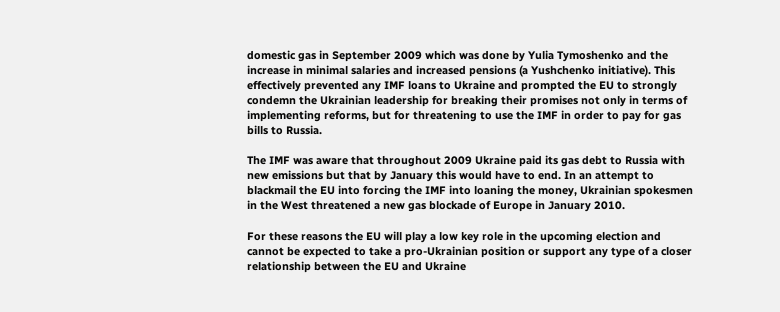domestic gas in September 2009 which was done by Yulia Tymoshenko and the increase in minimal salaries and increased pensions (a Yushchenko initiative). This effectively prevented any IMF loans to Ukraine and prompted the EU to strongly condemn the Ukrainian leadership for breaking their promises not only in terms of implementing reforms, but for threatening to use the IMF in order to pay for gas bills to Russia.

The IMF was aware that throughout 2009 Ukraine paid its gas debt to Russia with new emissions but that by January this would have to end. In an attempt to blackmail the EU into forcing the IMF into loaning the money, Ukrainian spokesmen in the West threatened a new gas blockade of Europe in January 2010.

For these reasons the EU will play a low key role in the upcoming election and cannot be expected to take a pro-Ukrainian position or support any type of a closer relationship between the EU and Ukraine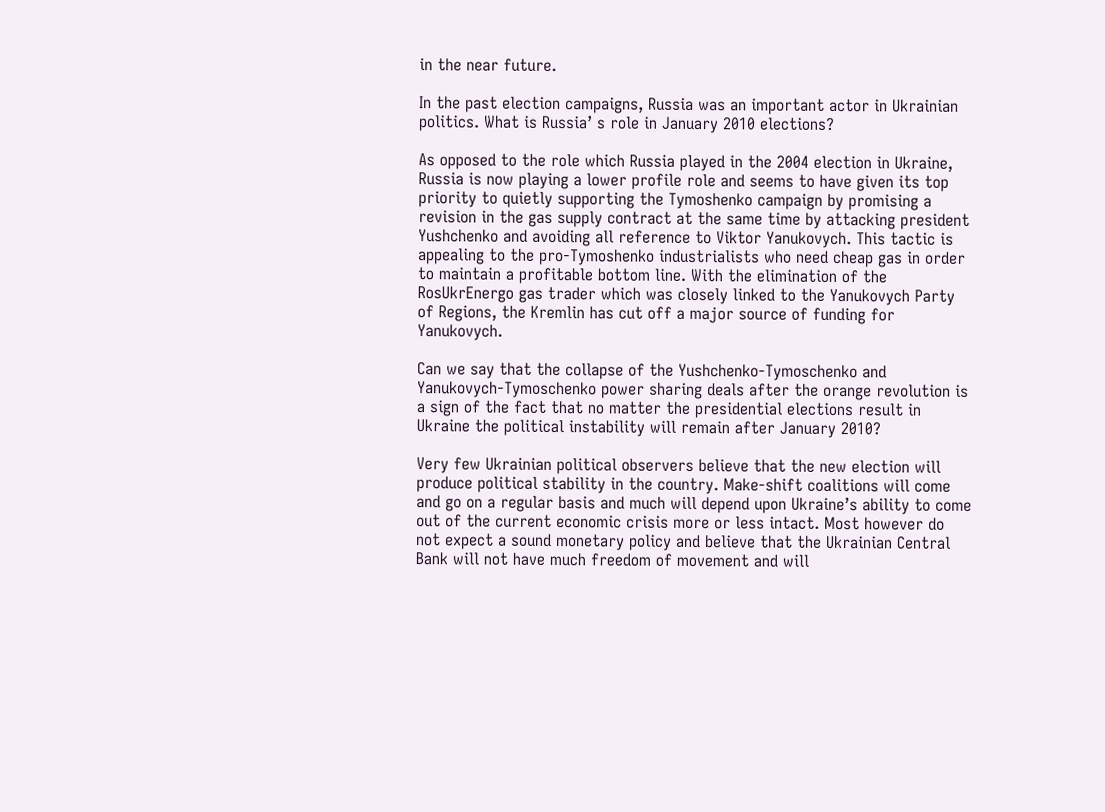in the near future.

In the past election campaigns, Russia was an important actor in Ukrainian politics. What is Russia’ s role in January 2010 elections?

As opposed to the role which Russia played in the 2004 election in Ukraine, Russia is now playing a lower profile role and seems to have given its top priority to quietly supporting the Tymoshenko campaign by promising a revision in the gas supply contract at the same time by attacking president Yushchenko and avoiding all reference to Viktor Yanukovych. This tactic is appealing to the pro-Tymoshenko industrialists who need cheap gas in order to maintain a profitable bottom line. With the elimination of the RosUkrEnergo gas trader which was closely linked to the Yanukovych Party of Regions, the Kremlin has cut off a major source of funding for Yanukovych.

Can we say that the collapse of the Yushchenko-Tymoschenko and Yanukovych-Tymoschenko power sharing deals after the orange revolution is a sign of the fact that no matter the presidential elections result in Ukraine the political instability will remain after January 2010?

Very few Ukrainian political observers believe that the new election will produce political stability in the country. Make-shift coalitions will come and go on a regular basis and much will depend upon Ukraine’s ability to come out of the current economic crisis more or less intact. Most however do not expect a sound monetary policy and believe that the Ukrainian Central Bank will not have much freedom of movement and will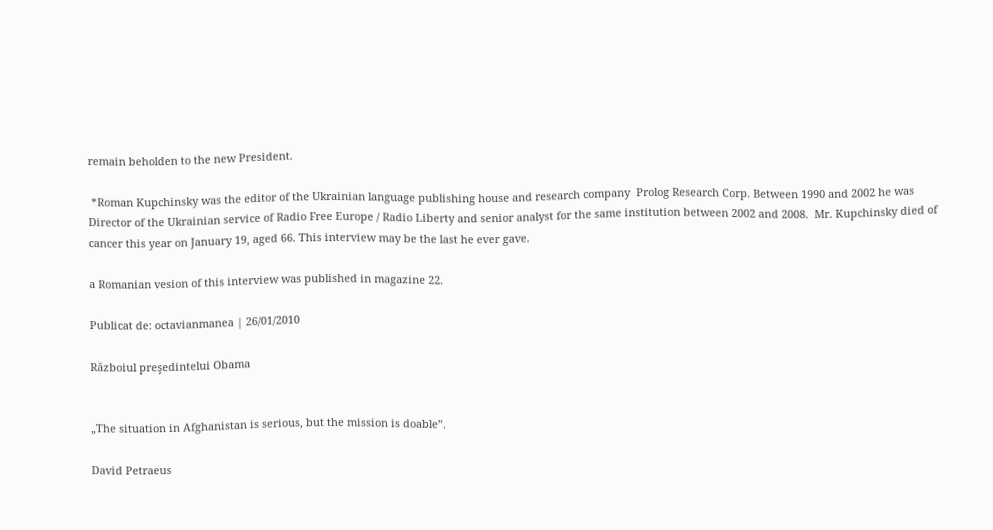remain beholden to the new President.

 *Roman Kupchinsky was the editor of the Ukrainian language publishing house and research company  Prolog Research Corp. Between 1990 and 2002 he was Director of the Ukrainian service of Radio Free Europe / Radio Liberty and senior analyst for the same institution between 2002 and 2008.  Mr. Kupchinsky died of cancer this year on January 19, aged 66. This interview may be the last he ever gave.

a Romanian vesion of this interview was published in magazine 22.

Publicat de: octavianmanea | 26/01/2010

Războiul preşedintelui Obama


„The situation in Afghanistan is serious, but the mission is doable”.

David Petraeus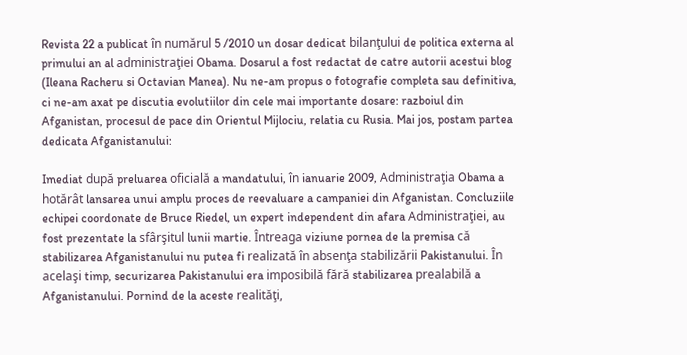Revista 22 a publicat în numărul 5 /2010 un dosar dedicat bilanţului de politica externa al primului an al administraţiei Obama. Dosarul a fost redactat de catre autorii acestui blog (Ileana Racheru si Octavian Manea). Nu ne-am propus o fotografie completa sau definitiva, ci ne-am axat pe discutia evolutiilor din cele mai importante dosare: razboiul din Afganistan, procesul de pace din Orientul Mijlociu, relatia cu Rusia. Mai jos, postam partea dedicata Afganistanului:

Imediat după preluarea oficială a mandatului, în ianuarie 2009, Administraţia Obama a hotărât lansarea unui amplu proces de reevaluare a campaniei din Afganistan. Concluziile echipei coordonate de Bruce Riedel, un expert independent din afara Administraţiei, au fost prezentate la sfârşitul lunii martie. Întreaga viziune pornea de la premisa că stabilizarea Afganistanului nu putea fi realizată în absenţa stabilizării Pakistanului. În acelaşi timp, securizarea Pakistanului era imposibilă fără stabilizarea prealabilă a Afganistanului. Pornind de la aceste realităţi,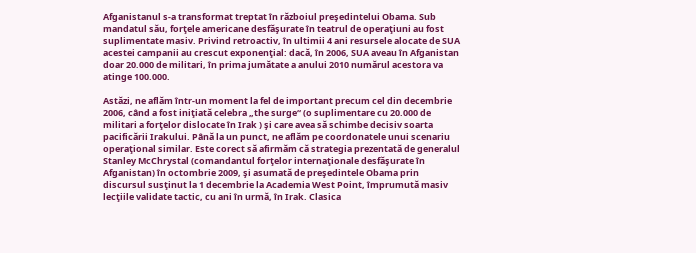Afganistanul s-a transformat treptat în războiul preşedintelui Obama. Sub mandatul său, forţele americane desfăşurate în teatrul de operaţiuni au fost suplimentate masiv. Privind retroactiv, în ultimii 4 ani resursele alocate de SUA acestei campanii au crescut exponenţial: dacă, în 2006, SUA aveau în Afganistan doar 20.000 de militari, în prima jumătate a anului 2010 numărul acestora va atinge 100.000.

Astăzi, ne aflăm într-un moment la fel de important precum cel din decembrie 2006, când a fost iniţiată celebra „the surge“ (o suplimentare cu 20.000 de militari a forţelor dislocate în Irak ) şi care avea să schimbe decisiv soarta pacificării Irakului. Până la un punct, ne aflăm pe coordonatele unui scenariu operaţional similar. Este corect să afirmăm că strategia prezentată de generalul Stanley McChrystal (comandantul forţelor internaţionale desfăşurate în Afganistan) în octombrie 2009, şi asumată de preşedintele Obama prin discursul susţinut la 1 decembrie la Academia West Point, împrumută masiv lecţiile validate tactic, cu ani în urmă, în Irak. Clasica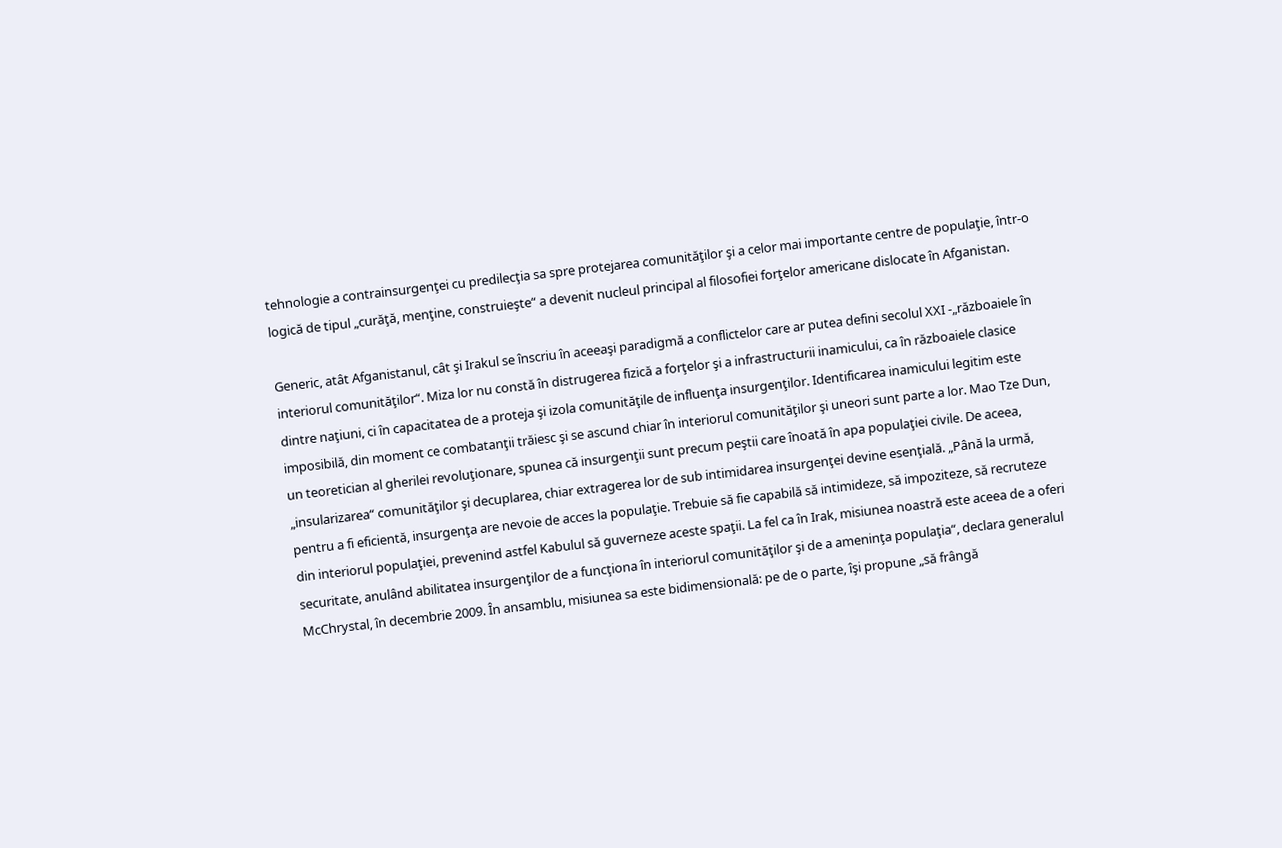tehnologie a contrainsurgenţei cu predilecţia sa spre protejarea comunităţilor şi a celor mai importante centre de populaţie, într-o logică de tipul „curăţă, menţine, construieşte“ a devenit nucleul principal al filosofiei forţelor americane dislocate în Afganistan.

Generic, atât Afganistanul, cât şi Irakul se înscriu în aceeaşi paradigmă a conflictelor care ar putea defini secolul XXI -„războaiele în interiorul comunităţilor“. Miza lor nu constă în distrugerea fizică a forţelor şi a infrastructurii inamicului, ca în războaiele clasice dintre naţiuni, ci în capacitatea de a proteja şi izola comunităţile de influenţa insurgenţilor. Identificarea inamicului legitim este imposibilă, din moment ce combatanţii trăiesc şi se ascund chiar în interiorul comunităţilor şi uneori sunt parte a lor. Mao Tze Dun, un teoretician al gherilei revoluţionare, spunea că insurgenţii sunt precum peştii care înoată în apa populaţiei civile. De aceea, „insularizarea“ comunităţilor şi decuplarea, chiar extragerea lor de sub intimidarea insurgenţei devine esenţială. „Până la urmă, pentru a fi eficientă, insurgenţa are nevoie de acces la populaţie. Trebuie să fie capabilă să intimideze, să impoziteze, să recruteze din interiorul populaţiei, prevenind astfel Kabulul să guverneze aceste spaţii. La fel ca în Irak, misiunea noastră este aceea de a oferi securitate, anulând abilitatea insurgenţilor de a funcţiona în interiorul comunităţilor şi de a ameninţa populaţia“, declara generalul McChrystal, în decembrie 2009. În ansamblu, misiunea sa este bidimensională: pe de o parte, îşi propune „să frângă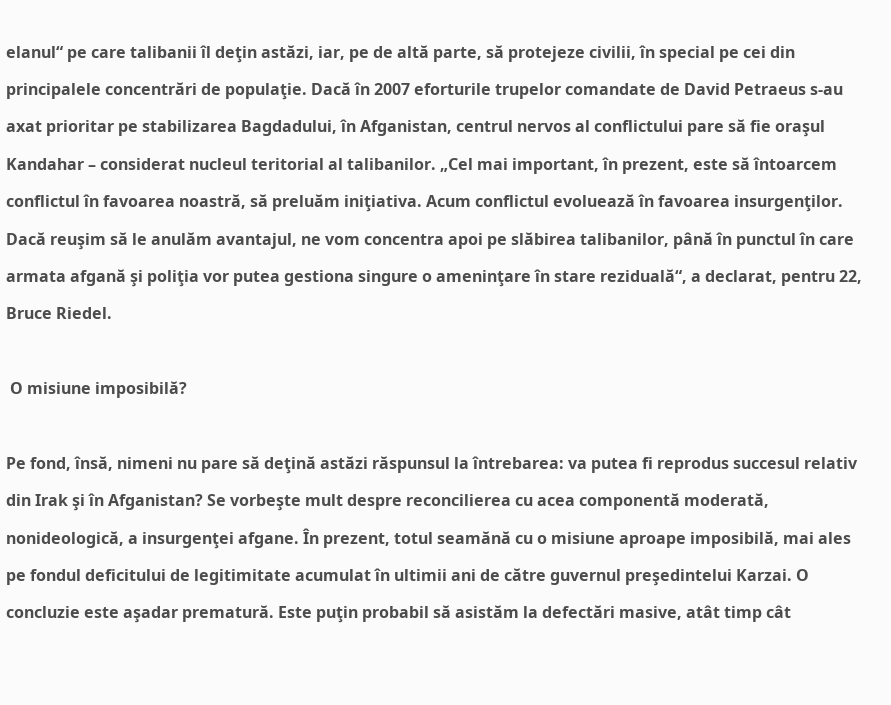elanul“ pe care talibanii îl deţin astăzi, iar, pe de altă parte, să protejeze civilii, în special pe cei din principalele concentrări de populaţie. Dacă în 2007 eforturile trupelor comandate de David Petraeus s-au axat prioritar pe stabilizarea Bagdadului, în Afganistan, centrul nervos al conflictului pare să fie oraşul Kandahar – considerat nucleul teritorial al talibanilor. „Cel mai important, în prezent, este să întoarcem conflictul în favoarea noastră, să preluăm iniţiativa. Acum conflictul evoluează în favoarea insurgenţilor. Dacă reuşim să le anulăm avantajul, ne vom concentra apoi pe slăbirea talibanilor, până în punctul în care armata afgană şi poliţia vor putea gestiona singure o ameninţare în stare reziduală“, a declarat, pentru 22, Bruce Riedel.

 O misiune imposibilă?

Pe fond, însă, nimeni nu pare să deţină astăzi răspunsul la întrebarea: va putea fi reprodus succesul relativ din Irak şi în Afganistan? Se vorbeşte mult despre reconcilierea cu acea componentă moderată, nonideologică, a insurgenţei afgane. În prezent, totul seamănă cu o misiune aproape imposibilă, mai ales pe fondul deficitului de legitimitate acumulat în ultimii ani de către guvernul preşedintelui Karzai. O concluzie este aşadar prematură. Este puţin probabil să asistăm la defectări masive, atât timp cât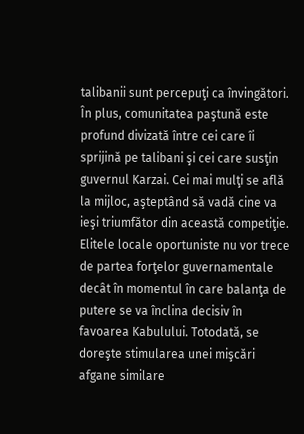talibanii sunt percepuţi ca învingători. În plus, comunitatea paştună este profund divizată între cei care îi sprijină pe talibani şi cei care susţin guvernul Karzai. Cei mai mulţi se află la mijloc, aşteptând să vadă cine va ieşi triumfător din această competiţie. Elitele locale oportuniste nu vor trece de partea forţelor guvernamentale decât în momentul în care balanţa de putere se va înclina decisiv în favoarea Kabulului. Totodată, se doreşte stimularea unei mişcări afgane similare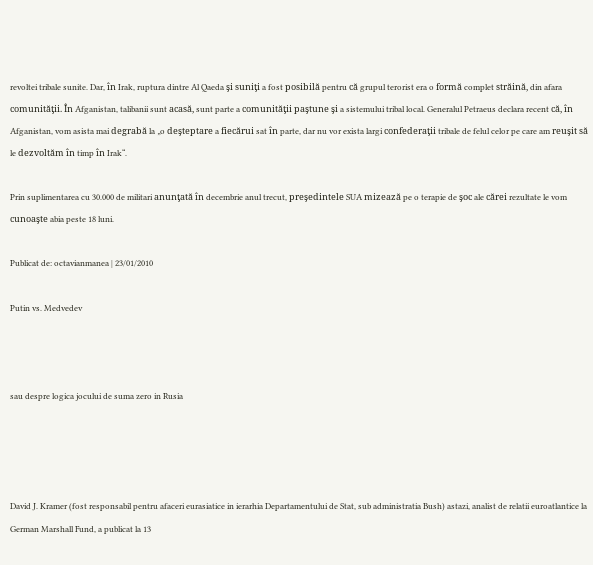revoltei tribale sunite. Dar, în Irak, ruptura dintre Al Qaeda şi suniţi a fost posibilă pentru că grupul terorist era o formă complet străină, din afara comunităţii. În Afganistan, talibanii sunt acasă, sunt parte a comunităţii paştune şi a sistemului tribal local. Generalul Petraeus declara recent că, în Afganistan, vom asista mai degrabă la „o deşteptare a fiecărui sat în parte, dar nu vor exista largi confederaţii tribale de felul celor pe care am reuşit să le dezvoltăm în timp în Irak“.

Prin suplimentarea cu 30.000 de militari anunţată în decembrie anul trecut, preşedintele SUA mizează pe o terapie de şoc ale cărei rezultate le vom cunoaşte abia peste 18 luni.

Publicat de: octavianmanea | 23/01/2010

Putin vs. Medvedev



sau despre logica jocului de suma zero in Rusia




David J. Kramer (fost responsabil pentru afaceri eurasiatice in ierarhia Departamentului de Stat, sub administratia Bush) astazi, analist de relatii euroatlantice la German Marshall Fund, a publicat la 13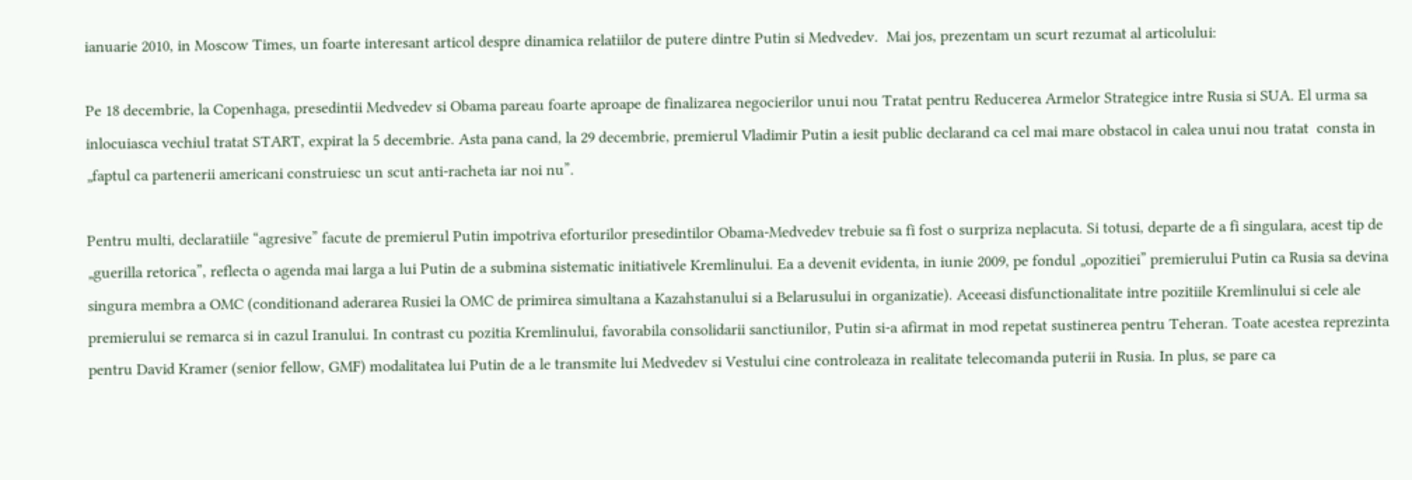ianuarie 2010, in Moscow Times, un foarte interesant articol despre dinamica relatiilor de putere dintre Putin si Medvedev.  Mai jos, prezentam un scurt rezumat al articolului:

Pe 18 decembrie, la Copenhaga, presedintii Medvedev si Obama pareau foarte aproape de finalizarea negocierilor unui nou Tratat pentru Reducerea Armelor Strategice intre Rusia si SUA. El urma sa inlocuiasca vechiul tratat START, expirat la 5 decembrie. Asta pana cand, la 29 decembrie, premierul Vladimir Putin a iesit public declarand ca cel mai mare obstacol in calea unui nou tratat  consta in „faptul ca partenerii americani construiesc un scut anti-racheta iar noi nu”.

Pentru multi, declaratiile “agresive” facute de premierul Putin impotriva eforturilor presedintilor Obama-Medvedev trebuie sa fi fost o surpriza neplacuta. Si totusi, departe de a fi singulara, acest tip de „guerilla retorica”, reflecta o agenda mai larga a lui Putin de a submina sistematic initiativele Kremlinului. Ea a devenit evidenta, in iunie 2009, pe fondul „opozitiei” premierului Putin ca Rusia sa devina singura membra a OMC (conditionand aderarea Rusiei la OMC de primirea simultana a Kazahstanului si a Belarusului in organizatie). Aceeasi disfunctionalitate intre pozitiile Kremlinului si cele ale premierului se remarca si in cazul Iranului. In contrast cu pozitia Kremlinului, favorabila consolidarii sanctiunilor, Putin si-a afirmat in mod repetat sustinerea pentru Teheran. Toate acestea reprezinta pentru David Kramer (senior fellow, GMF) modalitatea lui Putin de a le transmite lui Medvedev si Vestului cine controleaza in realitate telecomanda puterii in Rusia. In plus, se pare ca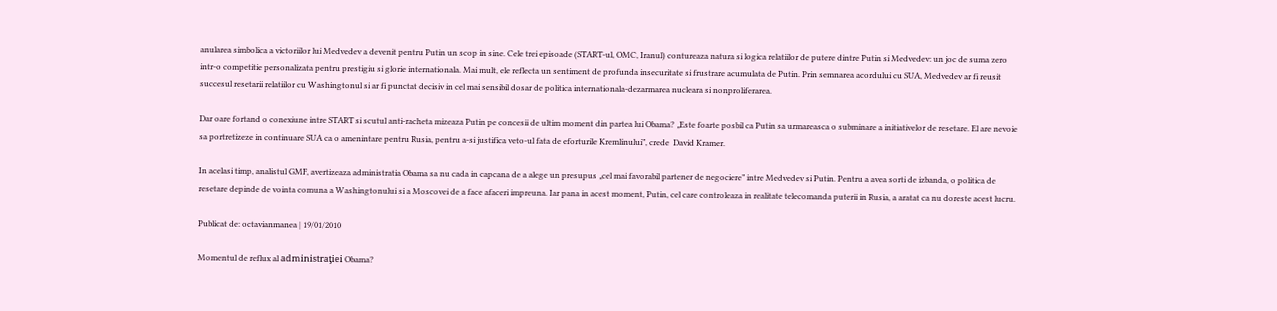anularea simbolica a victoriilor lui Medvedev a devenit pentru Putin un scop in sine. Cele trei episoade (START-ul, OMC, Iranul) contureaza natura si logica relatiilor de putere dintre Putin si Medvedev: un joc de suma zero intr-o competitie personalizata pentru prestigiu si glorie internationala. Mai mult, ele reflecta un sentiment de profunda insecuritate si frustrare acumulata de Putin. Prin semnarea acordului cu SUA, Medvedev ar fi reusit succesul resetarii relatiilor cu Washingtonul si ar fi punctat decisiv in cel mai sensibil dosar de politica internationala-dezarmarea nucleara si nonproliferarea.

Dar oare fortand o conexiune intre START si scutul anti-racheta mizeaza Putin pe concesii de ultim moment din partea lui Obama? „Este foarte posbil ca Putin sa urmareasca o subminare a initiativelor de resetare. El are nevoie sa portretizeze in continuare SUA ca o amenintare pentru Rusia, pentru a-si justifica veto-ul fata de eforturile Kremlinului”, crede  David Kramer.

In acelasi timp, analistul GMF, avertizeaza administratia Obama sa nu cada in capcana de a alege un presupus „cel mai favorabil partener de negociere” intre Medvedev si Putin. Pentru a avea sorti de izbanda, o politica de resetare depinde de vointa comuna a Washingtonului si a Moscovei de a face afaceri impreuna. Iar pana in acest moment, Putin, cel care controleaza in realitate telecomanda puterii in Rusia, a aratat ca nu doreste acest lucru.

Publicat de: octavianmanea | 19/01/2010

Momentul de reflux al administraţiei Obama?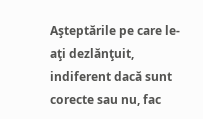Aşteptările pe care le-aţi dezlănţuit, indiferent dacă sunt corecte sau nu, fac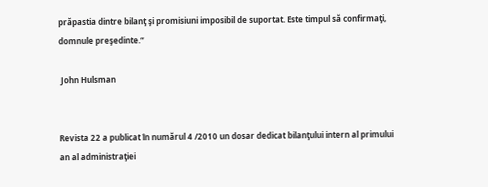prăpastia dintre bilanţ şi promisiuni imposibil de suportat. Este timpul să confirmaţi, domnule preşedinte.“

 John Hulsman


Revista 22 a publicat în numărul 4 /2010 un dosar dedicat bilanţului intern al primului an al administraţiei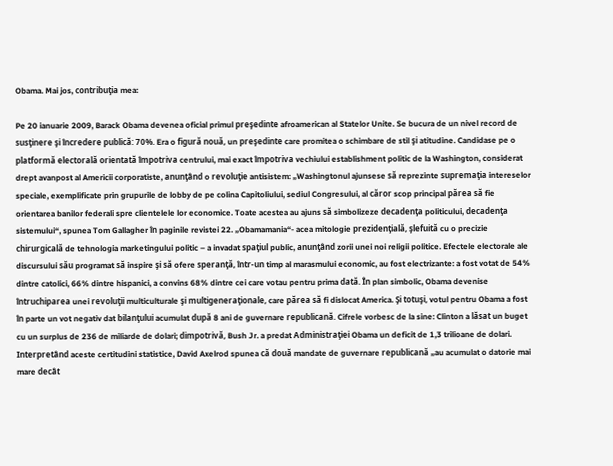Obama. Mai jos, contribuţia mea:

Pe 20 ianuarie 2009, Barack Obama devenea oficial primul preşedinte afroamerican al Statelor Unite. Se bucura de un nivel record de susţinere şi încredere publică: 70%. Era o figură nouă, un preşedinte care promitea o schimbare de stil şi atitudine. Candidase pe o platformă electorală orientată împotriva centrului, mai exact împotriva vechiului establishment politic de la Washington, considerat drept avanpost al Americii corporatiste, anunţând o revoluţie antisistem: „Washingtonul ajunsese să reprezinte supremaţia intereselor speciale, exemplificate prin grupurile de lobby de pe colina Capitoliului, sediul Congresului, al căror scop principal părea să fie orientarea banilor federali spre clientelele lor economice. Toate acestea au ajuns să simbolizeze decadenţa politicului, decadenţa sistemului“, spunea Tom Gallagher în paginile revistei 22. „Obamamania“- acea mitologie prezidenţială, şlefuită cu o precizie chirurgicală de tehnologia marketingului politic – a invadat spaţiul public, anunţând zorii unei noi religii politice. Efectele electorale ale discursului său programat să inspire şi să ofere speranţă, într-un timp al marasmului economic, au fost electrizante: a fost votat de 54% dintre catolici, 66% dintre hispanici, a convins 68% dintre cei care votau pentru prima dată. În plan simbolic, Obama devenise întruchiparea unei revoluţii multiculturale şi multigeneraţionale, care părea să fi dislocat America. Şi totuşi, votul pentru Obama a fost în parte un vot negativ dat bilanţului acumulat după 8 ani de guvernare republicană. Cifrele vorbesc de la sine: Clinton a lăsat un buget cu un surplus de 236 de miliarde de dolari; dimpotrivă, Bush Jr. a predat Administraţiei Obama un deficit de 1,3 trilioane de dolari. Interpretând aceste certitudini statistice, David Axelrod spunea că două mandate de guvernare republicană „au acumulat o datorie mai mare decât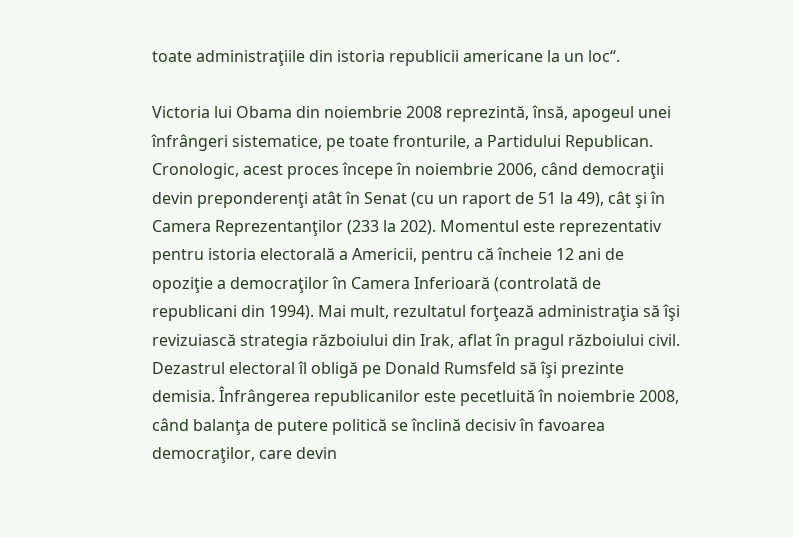toate administraţiile din istoria republicii americane la un loc“.

Victoria lui Obama din noiembrie 2008 reprezintă, însă, apogeul unei înfrângeri sistematice, pe toate fronturile, a Partidului Republican. Cronologic, acest proces începe în noiembrie 2006, când democraţii devin preponderenţi atât în Senat (cu un raport de 51 la 49), cât şi în Camera Reprezentanţilor (233 la 202). Momentul este reprezentativ pentru istoria electorală a Americii, pentru că încheie 12 ani de opoziţie a democraţilor în Camera Inferioară (controlată de republicani din 1994). Mai mult, rezultatul forţează administraţia să îşi revizuiască strategia războiului din Irak, aflat în pragul războiului civil. Dezastrul electoral îl obligă pe Donald Rumsfeld să îşi prezinte demisia. Înfrângerea republicanilor este pecetluită în noiembrie 2008, când balanţa de putere politică se înclină decisiv în favoarea democraţilor, care devin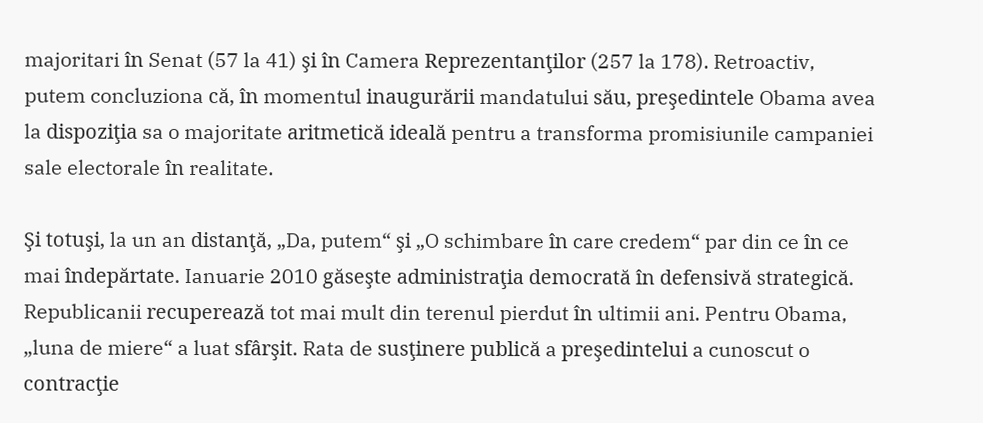majoritari în Senat (57 la 41) şi în Camera Reprezentanţilor (257 la 178). Retroactiv, putem concluziona că, în momentul inaugurării mandatului său, preşedintele Obama avea la dispoziţia sa o majoritate aritmetică ideală pentru a transforma promisiunile campaniei sale electorale în realitate.

Şi totuşi, la un an distanţă, „Da, putem“ şi „O schimbare în care credem“ par din ce în ce mai îndepărtate. Ianuarie 2010 găseşte administraţia democrată în defensivă strategică. Republicanii recuperează tot mai mult din terenul pierdut în ultimii ani. Pentru Obama, „luna de miere“ a luat sfârşit. Rata de susţinere publică a preşedintelui a cunoscut o contracţie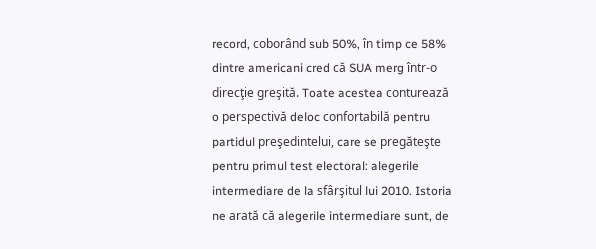record, coborând sub 50%, în timp ce 58% dintre americani cred că SUA merg într-o direcţie greşită. Toate acestea conturează o perspectivă deloc confortabilă pentru partidul preşedintelui, care se pregăteşte pentru primul test electoral: alegerile intermediare de la sfârşitul lui 2010. Istoria ne arată că alegerile intermediare sunt, de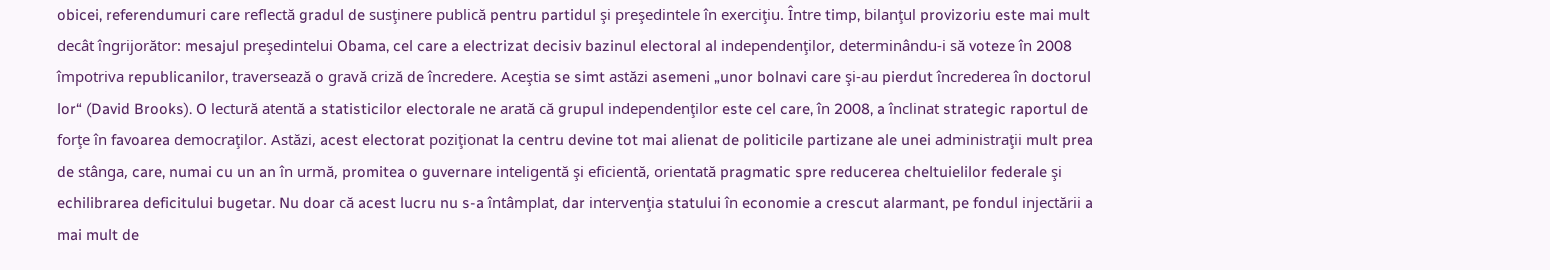obicei, referendumuri care reflectă gradul de susţinere publică pentru partidul şi preşedintele în exerciţiu. Între timp, bilanţul provizoriu este mai mult decât îngrijorător: mesajul preşedintelui Obama, cel care a electrizat decisiv bazinul electoral al independenţilor, determinându-i să voteze în 2008 împotriva republicanilor, traversează o gravă criză de încredere. Aceştia se simt astăzi asemeni „unor bolnavi care şi-au pierdut încrederea în doctorul lor“ (David Brooks). O lectură atentă a statisticilor electorale ne arată că grupul independenţilor este cel care, în 2008, a înclinat strategic raportul de forţe în favoarea democraţilor. Astăzi, acest electorat poziţionat la centru devine tot mai alienat de politicile partizane ale unei administraţii mult prea de stânga, care, numai cu un an în urmă, promitea o guvernare inteligentă şi eficientă, orientată pragmatic spre reducerea cheltuielilor federale şi echilibrarea deficitului bugetar. Nu doar că acest lucru nu s-a întâmplat, dar intervenţia statului în economie a crescut alarmant, pe fondul injectării a mai mult de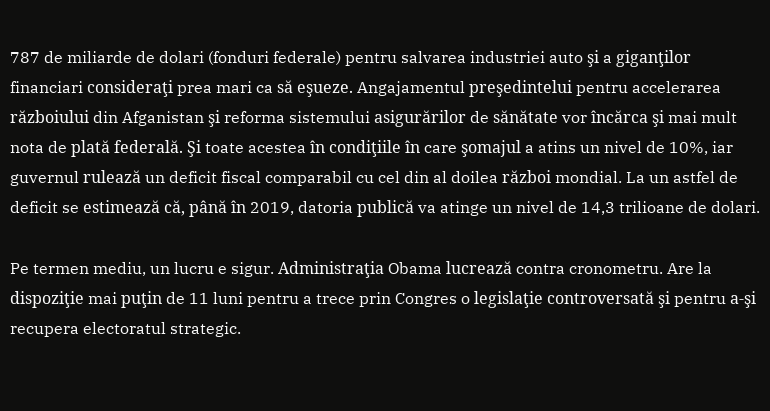787 de miliarde de dolari (fonduri federale) pentru salvarea industriei auto şi a giganţilor financiari consideraţi prea mari ca să eşueze. Angajamentul preşedintelui pentru accelerarea războiului din Afganistan şi reforma sistemului asigurărilor de sănătate vor încărca şi mai mult nota de plată federală. Şi toate acestea în condiţiile în care şomajul a atins un nivel de 10%, iar guvernul rulează un deficit fiscal comparabil cu cel din al doilea război mondial. La un astfel de deficit se estimează că, până în 2019, datoria publică va atinge un nivel de 14,3 trilioane de dolari.

Pe termen mediu, un lucru e sigur. Administraţia Obama lucrează contra cronometru. Are la dispoziţie mai puţin de 11 luni pentru a trece prin Congres o legislaţie controversată şi pentru a-şi recupera electoratul strategic.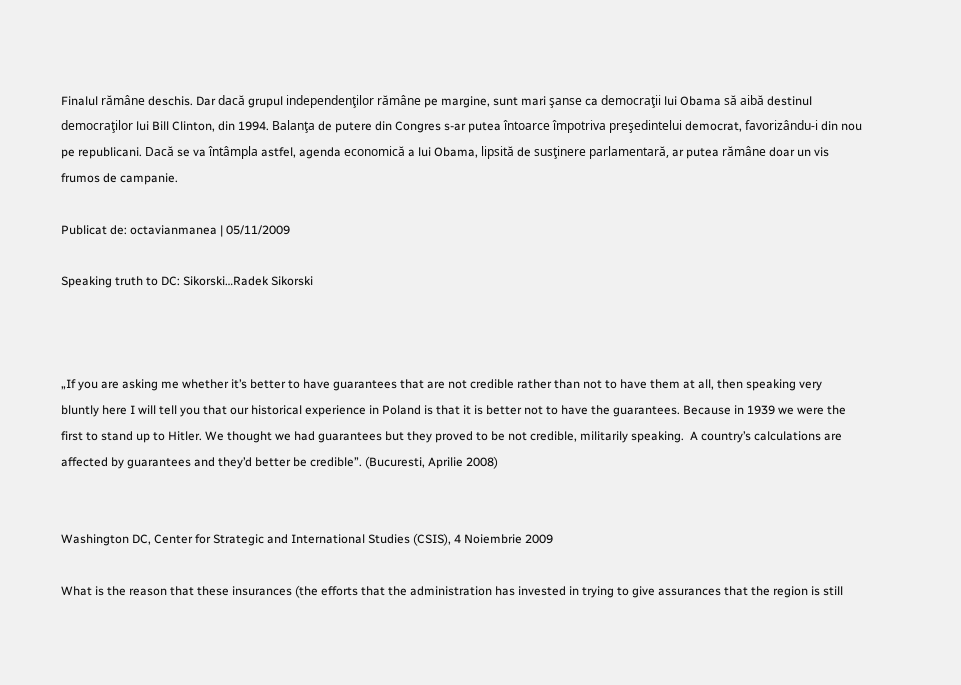Finalul rămâne deschis. Dar dacă grupul independenţilor rămâne pe margine, sunt mari şanse ca democraţii lui Obama să aibă destinul democraţilor lui Bill Clinton, din 1994. Balanţa de putere din Congres s-ar putea întoarce împotriva preşedintelui democrat, favorizându-i din nou pe republicani. Dacă se va întâmpla astfel, agenda economică a lui Obama, lipsită de susţinere parlamentară, ar putea rămâne doar un vis frumos de campanie.

Publicat de: octavianmanea | 05/11/2009

Speaking truth to DC: Sikorski…Radek Sikorski



„If you are asking me whether it’s better to have guarantees that are not credible rather than not to have them at all, then speaking very bluntly here I will tell you that our historical experience in Poland is that it is better not to have the guarantees. Because in 1939 we were the first to stand up to Hitler. We thought we had guarantees but they proved to be not credible, militarily speaking.  A country’s calculations are affected by guarantees and they’d better be credible”. (Bucuresti, Aprilie 2008)


Washington DC, Center for Strategic and International Studies (CSIS), 4 Noiembrie 2009

What is the reason that these insurances (the efforts that the administration has invested in trying to give assurances that the region is still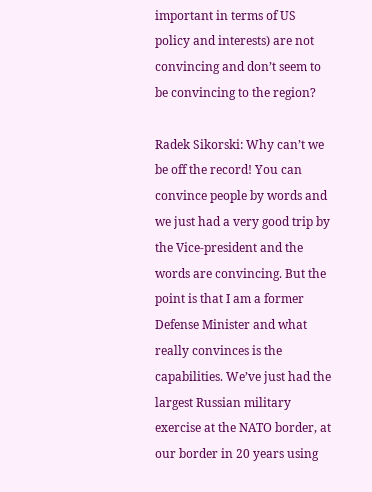important in terms of US policy and interests) are not convincing and don’t seem to be convincing to the region?

Radek Sikorski: Why can’t we be off the record! You can convince people by words and we just had a very good trip by the Vice-president and the words are convincing. But the point is that I am a former Defense Minister and what really convinces is the capabilities. We’ve just had the largest Russian military exercise at the NATO border, at our border in 20 years using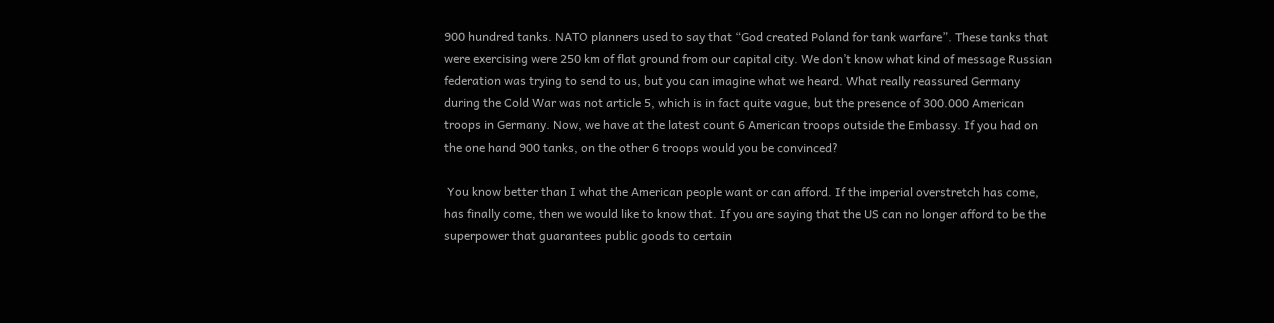900 hundred tanks. NATO planners used to say that “God created Poland for tank warfare”. These tanks that were exercising were 250 km of flat ground from our capital city. We don’t know what kind of message Russian federation was trying to send to us, but you can imagine what we heard. What really reassured Germany during the Cold War was not article 5, which is in fact quite vague, but the presence of 300.000 American troops in Germany. Now, we have at the latest count 6 American troops outside the Embassy. If you had on the one hand 900 tanks, on the other 6 troops would you be convinced?

 You know better than I what the American people want or can afford. If the imperial overstretch has come, has finally come, then we would like to know that. If you are saying that the US can no longer afford to be the superpower that guarantees public goods to certain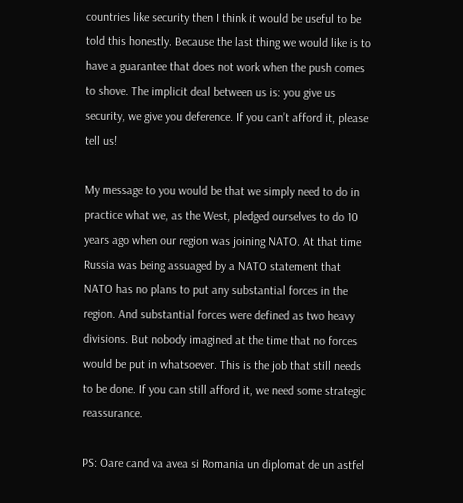countries like security then I think it would be useful to be told this honestly. Because the last thing we would like is to have a guarantee that does not work when the push comes to shove. The implicit deal between us is: you give us security, we give you deference. If you can’t afford it, please tell us!

My message to you would be that we simply need to do in practice what we, as the West, pledged ourselves to do 10 years ago when our region was joining NATO. At that time Russia was being assuaged by a NATO statement that NATO has no plans to put any substantial forces in the region. And substantial forces were defined as two heavy divisions. But nobody imagined at the time that no forces would be put in whatsoever. This is the job that still needs to be done. If you can still afford it, we need some strategic reassurance.

PS: Oare cand va avea si Romania un diplomat de un astfel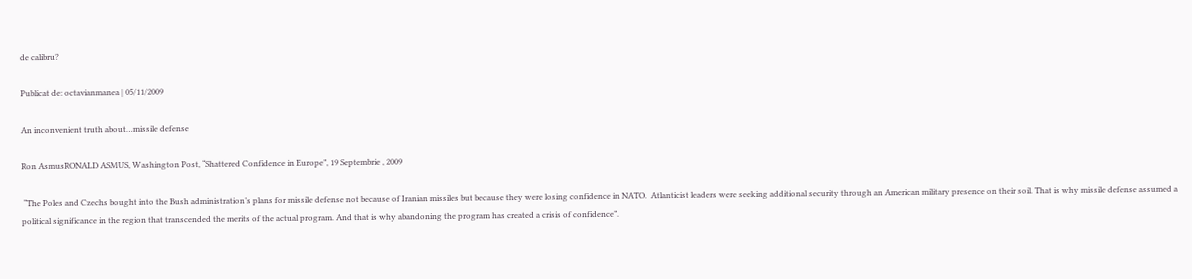de calibru?

Publicat de: octavianmanea | 05/11/2009

An inconvenient truth about…missile defense

Ron AsmusRONALD ASMUS, Washington Post, “Shattered Confidence in Europe”, 19 Septembrie , 2009

 “The Poles and Czechs bought into the Bush administration’s plans for missile defense not because of Iranian missiles but because they were losing confidence in NATO.  Atlanticist leaders were seeking additional security through an American military presence on their soil. That is why missile defense assumed a political significance in the region that transcended the merits of the actual program. And that is why abandoning the program has created a crisis of confidence”.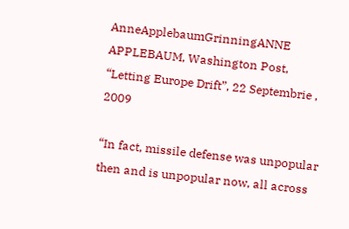AnneApplebaumGrinningANNE APPLEBAUM, Washington Post, “Letting Europe Drift”, 22 Septembrie , 2009

“In fact, missile defense was unpopular then and is unpopular now, all across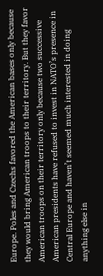Europe. Poles and Czechs favored the American bases only because they would bring American troops to their territory. But they favor American troops on their territory only because two successive American presidents have refused to invest in NATO’s presence in Central Europe and haven’t seemed much interested in doing anything else in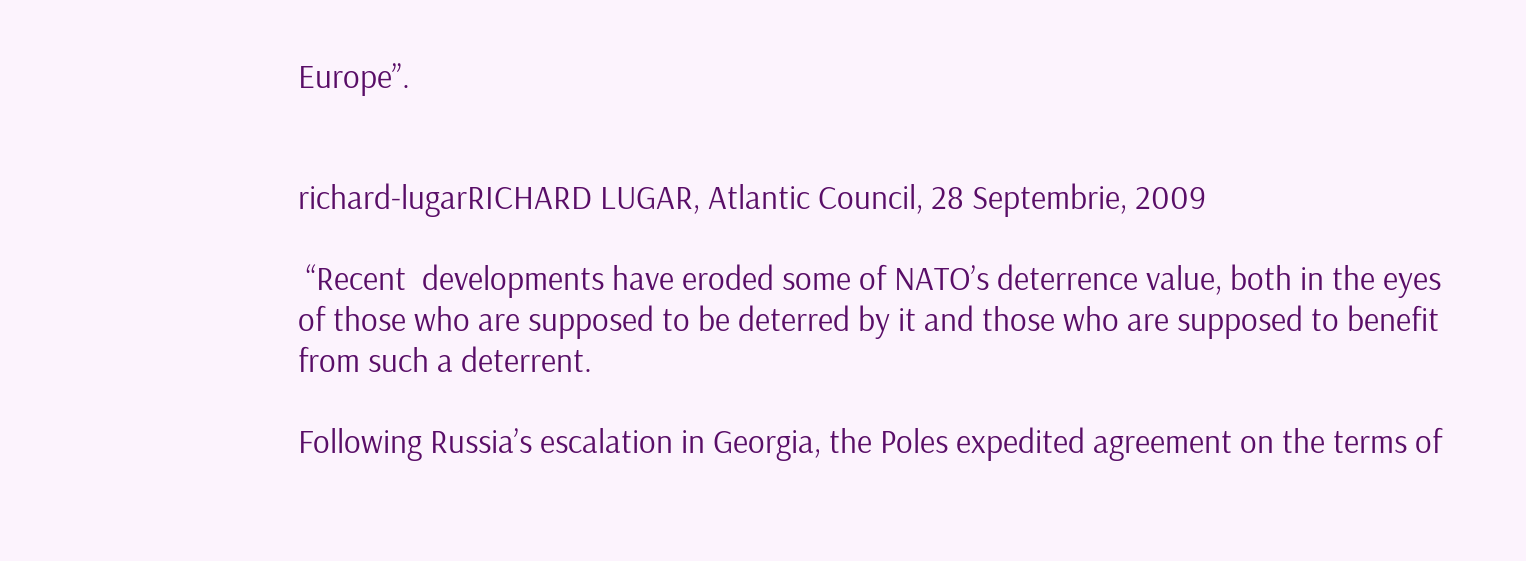Europe”.


richard-lugarRICHARD LUGAR, Atlantic Council, 28 Septembrie, 2009

 “Recent  developments have eroded some of NATO’s deterrence value, both in the eyes of those who are supposed to be deterred by it and those who are supposed to benefit from such a deterrent.

Following Russia’s escalation in Georgia, the Poles expedited agreement on the terms of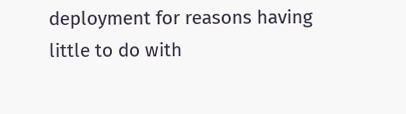deployment for reasons having little to do with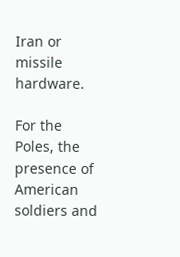Iran or missile hardware.

For the Poles, the presence of American soldiers and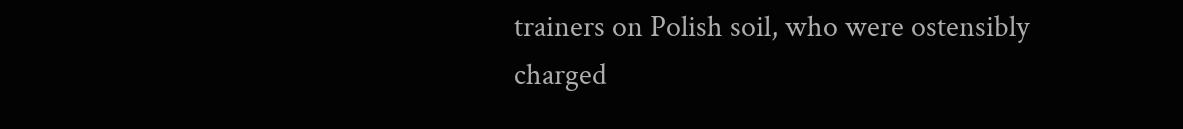trainers on Polish soil, who were ostensibly charged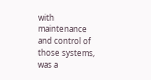with maintenance and control of those systems, was a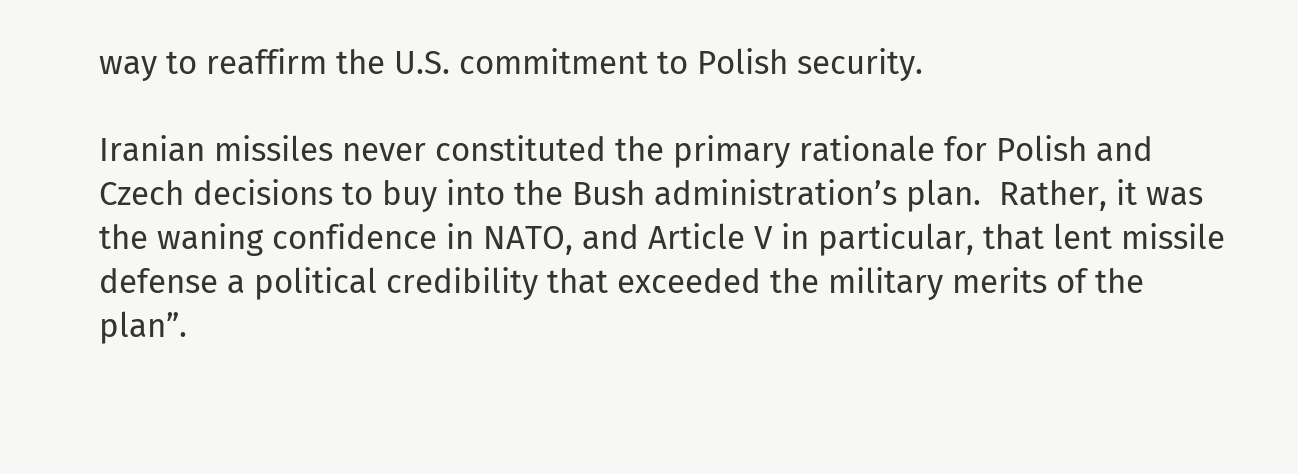way to reaffirm the U.S. commitment to Polish security.

Iranian missiles never constituted the primary rationale for Polish and Czech decisions to buy into the Bush administration’s plan.  Rather, it was the waning confidence in NATO, and Article V in particular, that lent missile defense a political credibility that exceeded the military merits of the plan”.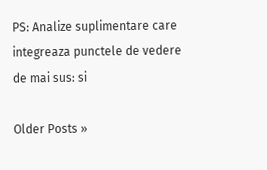PS: Analize suplimentare care integreaza punctele de vedere de mai sus: si

Older Posts »